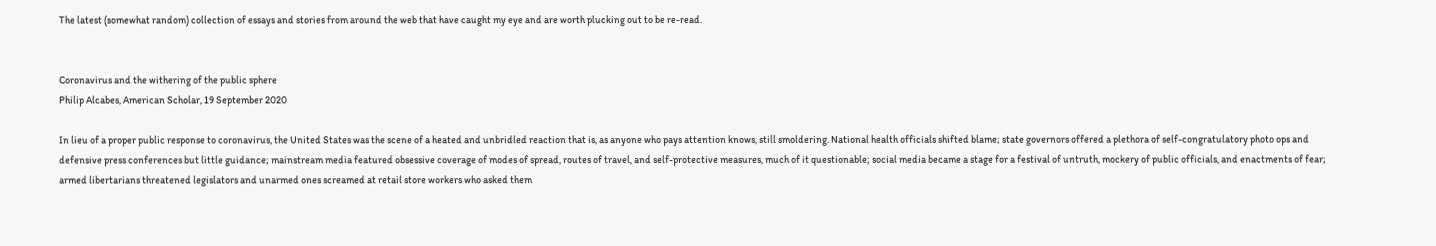The latest (somewhat random) collection of essays and stories from around the web that have caught my eye and are worth plucking out to be re-read.


Coronavirus and the withering of the public sphere
Philip Alcabes, American Scholar, 19 September 2020

In lieu of a proper public response to coronavirus, the United States was the scene of a heated and unbridled reaction that is, as anyone who pays attention knows, still smoldering. National health officials shifted blame; state governors offered a plethora of self-congratulatory photo ops and defensive press conferences but little guidance; mainstream media featured obsessive coverage of modes of spread, routes of travel, and self-protective measures, much of it questionable; social media became a stage for a festival of untruth, mockery of public officials, and enactments of fear; armed libertarians threatened legislators and unarmed ones screamed at retail store workers who asked them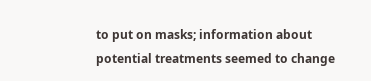to put on masks; information about potential treatments seemed to change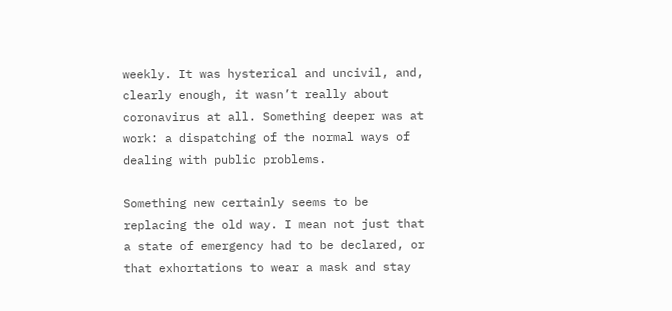weekly. It was hysterical and uncivil, and, clearly enough, it wasn’t really about coronavirus at all. Something deeper was at work: a dispatching of the normal ways of dealing with public problems.

Something new certainly seems to be replacing the old way. I mean not just that a state of emergency had to be declared, or that exhortations to wear a mask and stay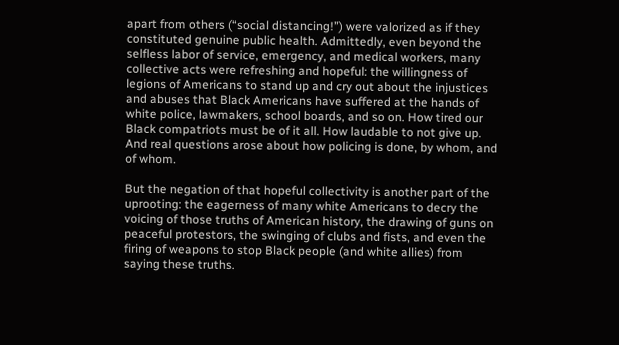apart from others (“social distancing!”) were valorized as if they constituted genuine public health. Admittedly, even beyond the selfless labor of service, emergency, and medical workers, many collective acts were refreshing and hopeful: the willingness of legions of Americans to stand up and cry out about the injustices and abuses that Black Americans have suffered at the hands of white police, lawmakers, school boards, and so on. How tired our Black compatriots must be of it all. How laudable to not give up. And real questions arose about how policing is done, by whom, and of whom.

But the negation of that hopeful collectivity is another part of the uprooting: the eagerness of many white Americans to decry the voicing of those truths of American history, the drawing of guns on peaceful protestors, the swinging of clubs and fists, and even the firing of weapons to stop Black people (and white allies) from saying these truths.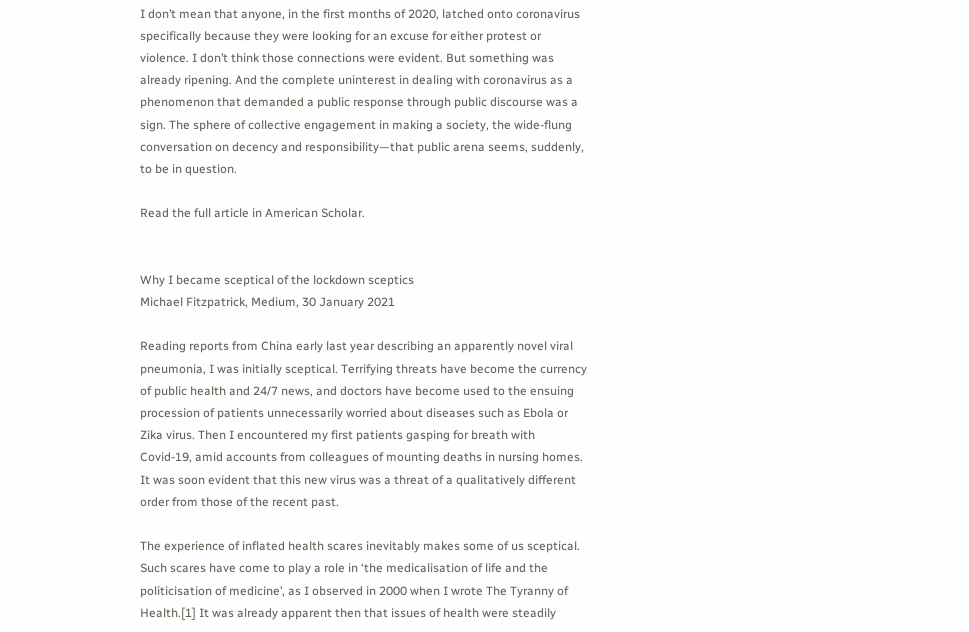I don’t mean that anyone, in the first months of 2020, latched onto coronavirus specifically because they were looking for an excuse for either protest or violence. I don’t think those connections were evident. But something was already ripening. And the complete uninterest in dealing with coronavirus as a phenomenon that demanded a public response through public discourse was a sign. The sphere of collective engagement in making a society, the wide-flung conversation on decency and responsibility—that public arena seems, suddenly, to be in question.

Read the full article in American Scholar.


Why I became sceptical of the lockdown sceptics
Michael Fitzpatrick, Medium, 30 January 2021

Reading reports from China early last year describing an apparently novel viral pneumonia, I was initially sceptical. Terrifying threats have become the currency of public health and 24/7 news, and doctors have become used to the ensuing procession of patients unnecessarily worried about diseases such as Ebola or Zika virus. Then I encountered my first patients gasping for breath with Covid-19, amid accounts from colleagues of mounting deaths in nursing homes. It was soon evident that this new virus was a threat of a qualitatively different order from those of the recent past.

The experience of inflated health scares inevitably makes some of us sceptical. Such scares have come to play a role in ‘the medicalisation of life and the politicisation of medicine’, as I observed in 2000 when I wrote The Tyranny of Health.[1] It was already apparent then that issues of health were steadily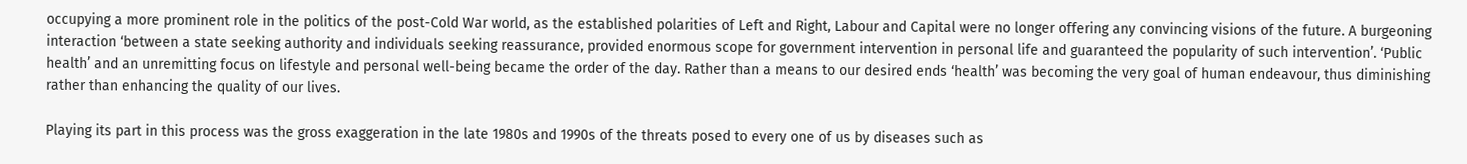occupying a more prominent role in the politics of the post-Cold War world, as the established polarities of Left and Right, Labour and Capital were no longer offering any convincing visions of the future. A burgeoning interaction ‘between a state seeking authority and individuals seeking reassurance, provided enormous scope for government intervention in personal life and guaranteed the popularity of such intervention’. ‘Public health’ and an unremitting focus on lifestyle and personal well-being became the order of the day. Rather than a means to our desired ends ‘health’ was becoming the very goal of human endeavour, thus diminishing rather than enhancing the quality of our lives.

Playing its part in this process was the gross exaggeration in the late 1980s and 1990s of the threats posed to every one of us by diseases such as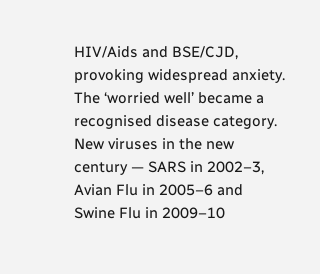HIV/Aids and BSE/CJD, provoking widespread anxiety. The ‘worried well’ became a recognised disease category. New viruses in the new century — SARS in 2002–3, Avian Flu in 2005–6 and Swine Flu in 2009–10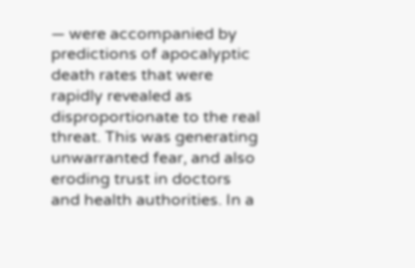— were accompanied by predictions of apocalyptic death rates that were rapidly revealed as disproportionate to the real threat. This was generating unwarranted fear, and also eroding trust in doctors and health authorities. In a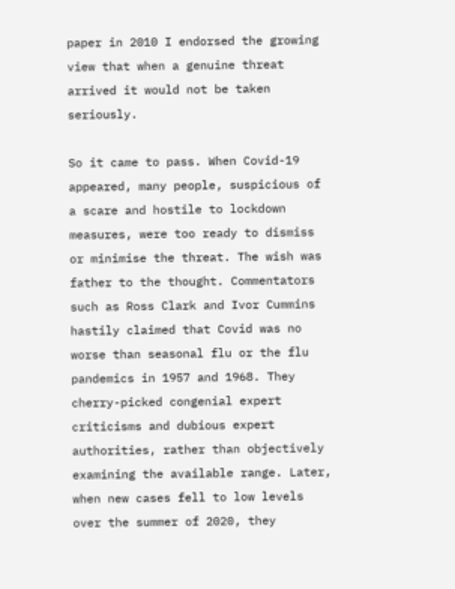paper in 2010 I endorsed the growing view that when a genuine threat arrived it would not be taken seriously.

So it came to pass. When Covid-19 appeared, many people, suspicious of a scare and hostile to lockdown measures, were too ready to dismiss or minimise the threat. The wish was father to the thought. Commentators such as Ross Clark and Ivor Cummins hastily claimed that Covid was no worse than seasonal flu or the flu pandemics in 1957 and 1968. They cherry-picked congenial expert criticisms and dubious expert authorities, rather than objectively examining the available range. Later, when new cases fell to low levels over the summer of 2020, they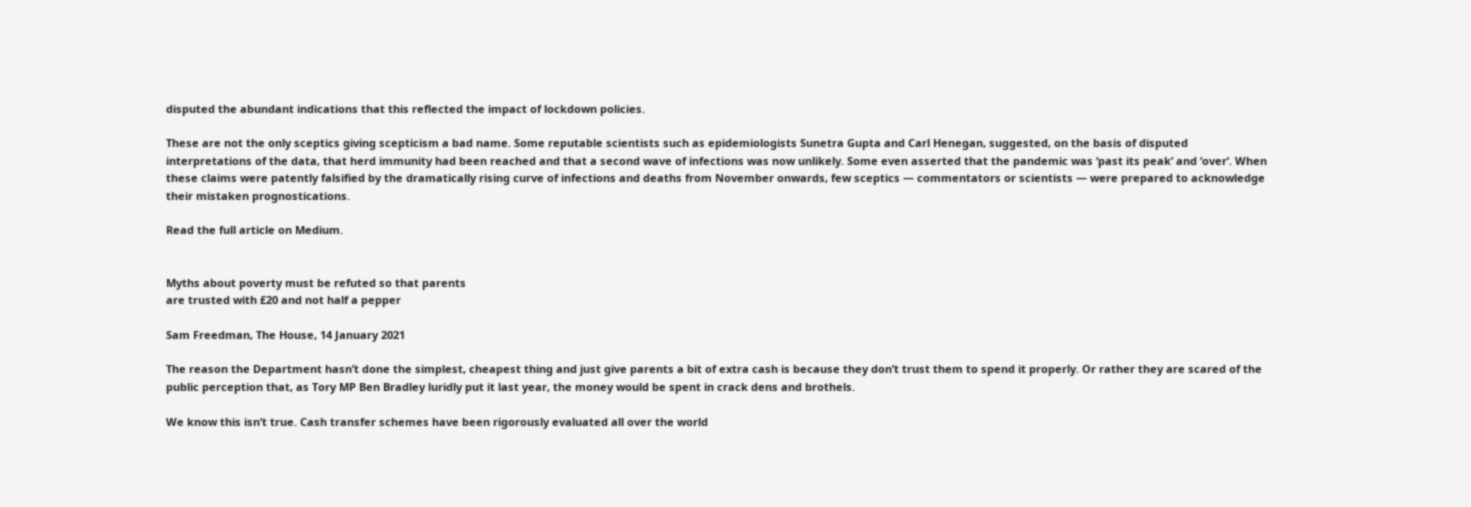disputed the abundant indications that this reflected the impact of lockdown policies.

These are not the only sceptics giving scepticism a bad name. Some reputable scientists such as epidemiologists Sunetra Gupta and Carl Henegan, suggested, on the basis of disputed interpretations of the data, that herd immunity had been reached and that a second wave of infections was now unlikely. Some even asserted that the pandemic was ‘past its peak’ and ‘over’. When these claims were patently falsified by the dramatically rising curve of infections and deaths from November onwards, few sceptics — commentators or scientists — were prepared to acknowledge their mistaken prognostications.

Read the full article on Medium.


Myths about poverty must be refuted so that parents
are trusted with £20 and not half a pepper

Sam Freedman, The House, 14 January 2021

The reason the Department hasn’t done the simplest, cheapest thing and just give parents a bit of extra cash is because they don’t trust them to spend it properly. Or rather they are scared of the public perception that, as Tory MP Ben Bradley luridly put it last year, the money would be spent in crack dens and brothels.

We know this isn’t true. Cash transfer schemes have been rigorously evaluated all over the world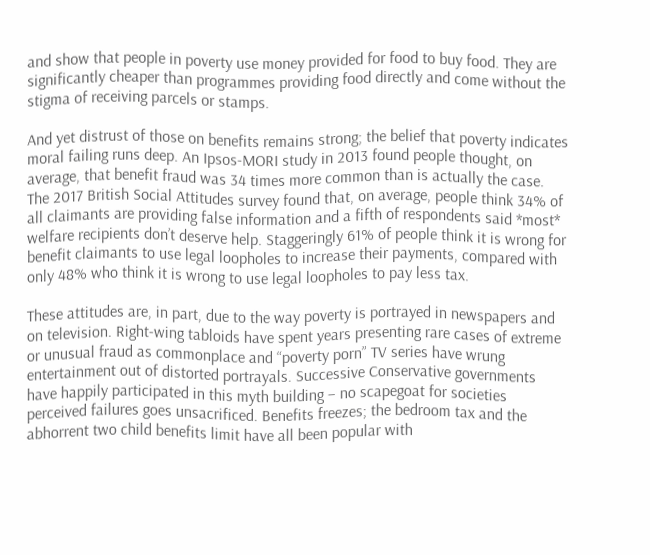and show that people in poverty use money provided for food to buy food. They are significantly cheaper than programmes providing food directly and come without the stigma of receiving parcels or stamps.

And yet distrust of those on benefits remains strong; the belief that poverty indicates moral failing runs deep. An Ipsos-MORI study in 2013 found people thought, on average, that benefit fraud was 34 times more common than is actually the case. The 2017 British Social Attitudes survey found that, on average, people think 34% of all claimants are providing false information and a fifth of respondents said *most* welfare recipients don’t deserve help. Staggeringly 61% of people think it is wrong for benefit claimants to use legal loopholes to increase their payments, compared with only 48% who think it is wrong to use legal loopholes to pay less tax.

These attitudes are, in part, due to the way poverty is portrayed in newspapers and on television. Right-wing tabloids have spent years presenting rare cases of extreme or unusual fraud as commonplace and “poverty porn” TV series have wrung entertainment out of distorted portrayals. Successive Conservative governments have happily participated in this myth building – no scapegoat for societies perceived failures goes unsacrificed. Benefits freezes; the bedroom tax and the abhorrent two child benefits limit have all been popular with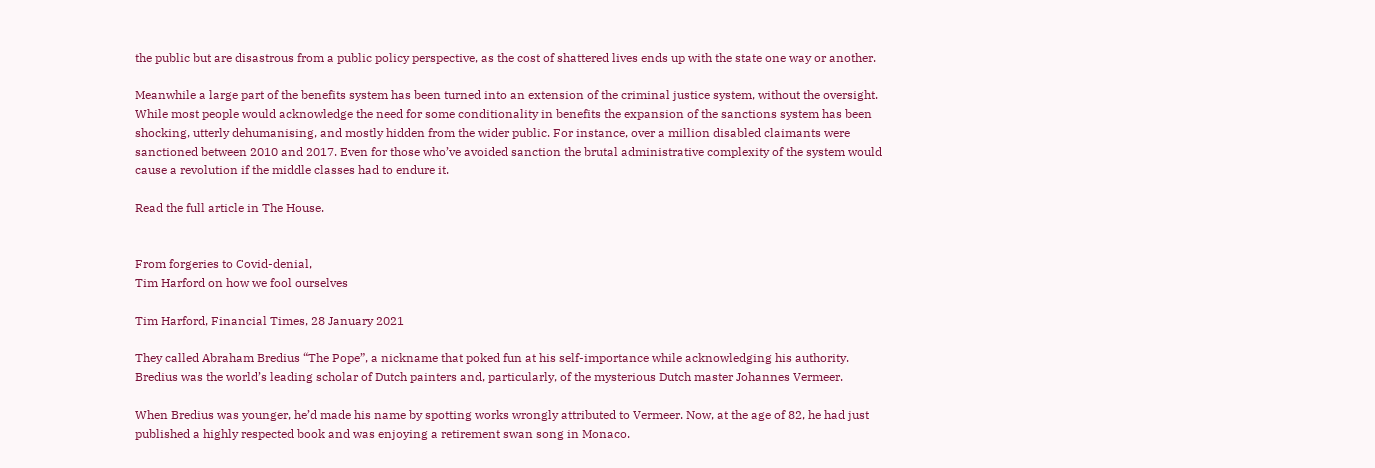the public but are disastrous from a public policy perspective, as the cost of shattered lives ends up with the state one way or another.

Meanwhile a large part of the benefits system has been turned into an extension of the criminal justice system, without the oversight. While most people would acknowledge the need for some conditionality in benefits the expansion of the sanctions system has been shocking, utterly dehumanising, and mostly hidden from the wider public. For instance, over a million disabled claimants were sanctioned between 2010 and 2017. Even for those who’ve avoided sanction the brutal administrative complexity of the system would cause a revolution if the middle classes had to endure it.

Read the full article in The House.


From forgeries to Covid-denial,
Tim Harford on how we fool ourselves

Tim Harford, Financial Times, 28 January 2021

They called Abraham Bredius “The Pope”, a nickname that poked fun at his self-importance while acknowledging his authority. Bredius was the world’s leading scholar of Dutch painters and, particularly, of the mysterious Dutch master Johannes Vermeer.

When Bredius was younger, he’d made his name by spotting works wrongly attributed to Vermeer. Now, at the age of 82, he had just published a highly respected book and was enjoying a retirement swan song in Monaco.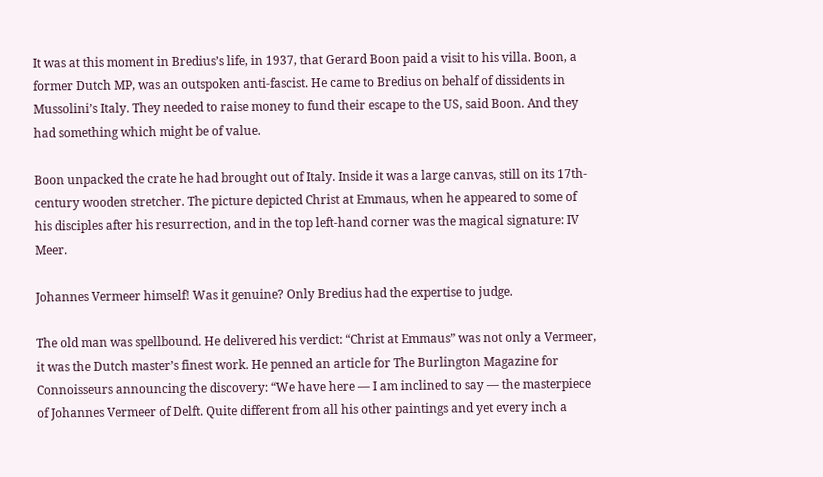It was at this moment in Bredius’s life, in 1937, that Gerard Boon paid a visit to his villa. Boon, a former Dutch MP, was an outspoken anti-fascist. He came to Bredius on behalf of dissidents in Mussolini’s Italy. They needed to raise money to fund their escape to the US, said Boon. And they had something which might be of value.

Boon unpacked the crate he had brought out of Italy. Inside it was a large canvas, still on its 17th-century wooden stretcher. The picture depicted Christ at Emmaus, when he appeared to some of his disciples after his resurrection, and in the top left-hand corner was the magical signature: IV Meer.

Johannes Vermeer himself! Was it genuine? Only Bredius had the expertise to judge.

The old man was spellbound. He delivered his verdict: “Christ at Emmaus” was not only a Vermeer, it was the Dutch master’s finest work. He penned an article for The Burlington Magazine for Connoisseurs announcing the discovery: “We have here — I am inclined to say — the masterpiece of Johannes Vermeer of Delft. Quite different from all his other paintings and yet every inch a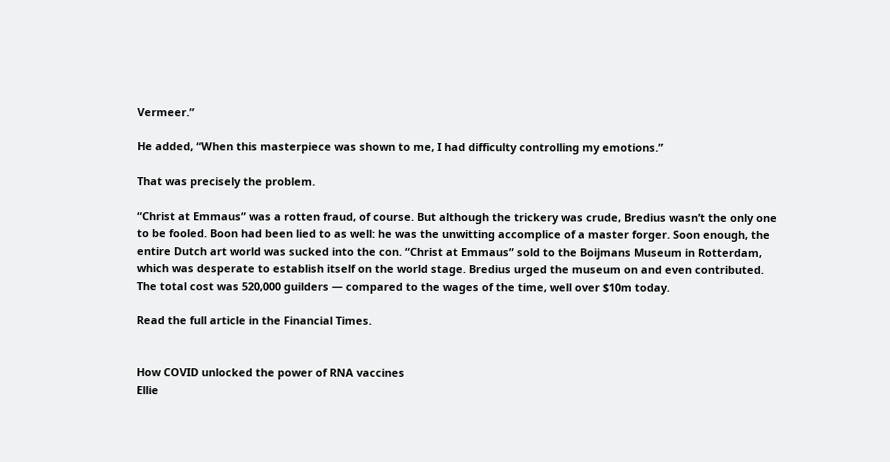Vermeer.”

He added, “When this masterpiece was shown to me, I had difficulty controlling my emotions.”

That was precisely the problem.

“Christ at Emmaus” was a rotten fraud, of course. But although the trickery was crude, Bredius wasn’t the only one to be fooled. Boon had been lied to as well: he was the unwitting accomplice of a master forger. Soon enough, the entire Dutch art world was sucked into the con. “Christ at Emmaus” sold to the Boijmans Museum in Rotterdam, which was desperate to establish itself on the world stage. Bredius urged the museum on and even contributed. The total cost was 520,000 guilders — compared to the wages of the time, well over $10m today.

Read the full article in the Financial Times.


How COVID unlocked the power of RNA vaccines
Ellie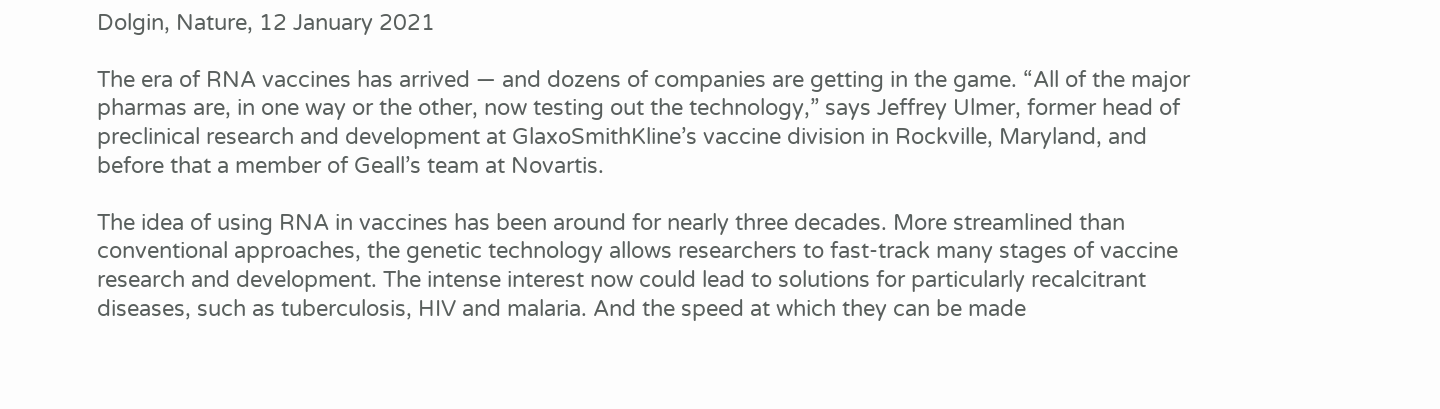Dolgin, Nature, 12 January 2021

The era of RNA vaccines has arrived — and dozens of companies are getting in the game. “All of the major pharmas are, in one way or the other, now testing out the technology,” says Jeffrey Ulmer, former head of preclinical research and development at GlaxoSmithKline’s vaccine division in Rockville, Maryland, and before that a member of Geall’s team at Novartis.

The idea of using RNA in vaccines has been around for nearly three decades. More streamlined than conventional approaches, the genetic technology allows researchers to fast-track many stages of vaccine research and development. The intense interest now could lead to solutions for particularly recalcitrant diseases, such as tuberculosis, HIV and malaria. And the speed at which they can be made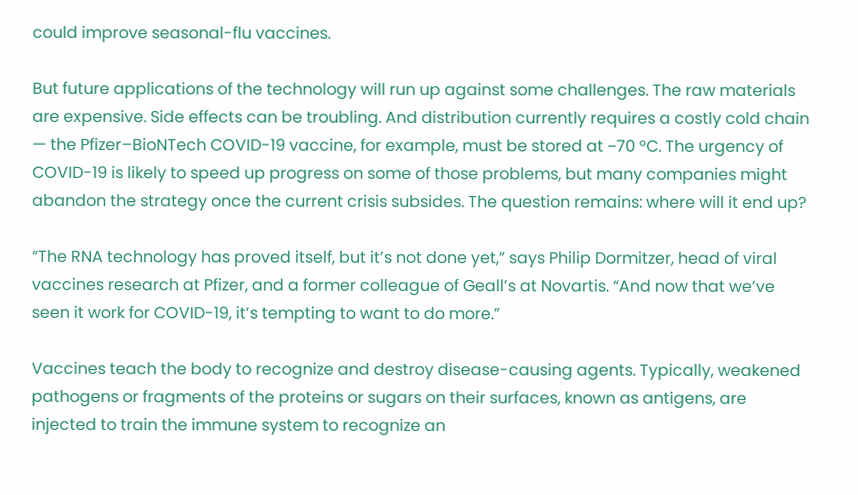could improve seasonal-flu vaccines.

But future applications of the technology will run up against some challenges. The raw materials are expensive. Side effects can be troubling. And distribution currently requires a costly cold chain — the Pfizer–BioNTech COVID-19 vaccine, for example, must be stored at −70 °C. The urgency of COVID-19 is likely to speed up progress on some of those problems, but many companies might abandon the strategy once the current crisis subsides. The question remains: where will it end up?

“The RNA technology has proved itself, but it’s not done yet,” says Philip Dormitzer, head of viral vaccines research at Pfizer, and a former colleague of Geall’s at Novartis. “And now that we’ve seen it work for COVID-19, it’s tempting to want to do more.”

Vaccines teach the body to recognize and destroy disease-causing agents. Typically, weakened pathogens or fragments of the proteins or sugars on their surfaces, known as antigens, are injected to train the immune system to recognize an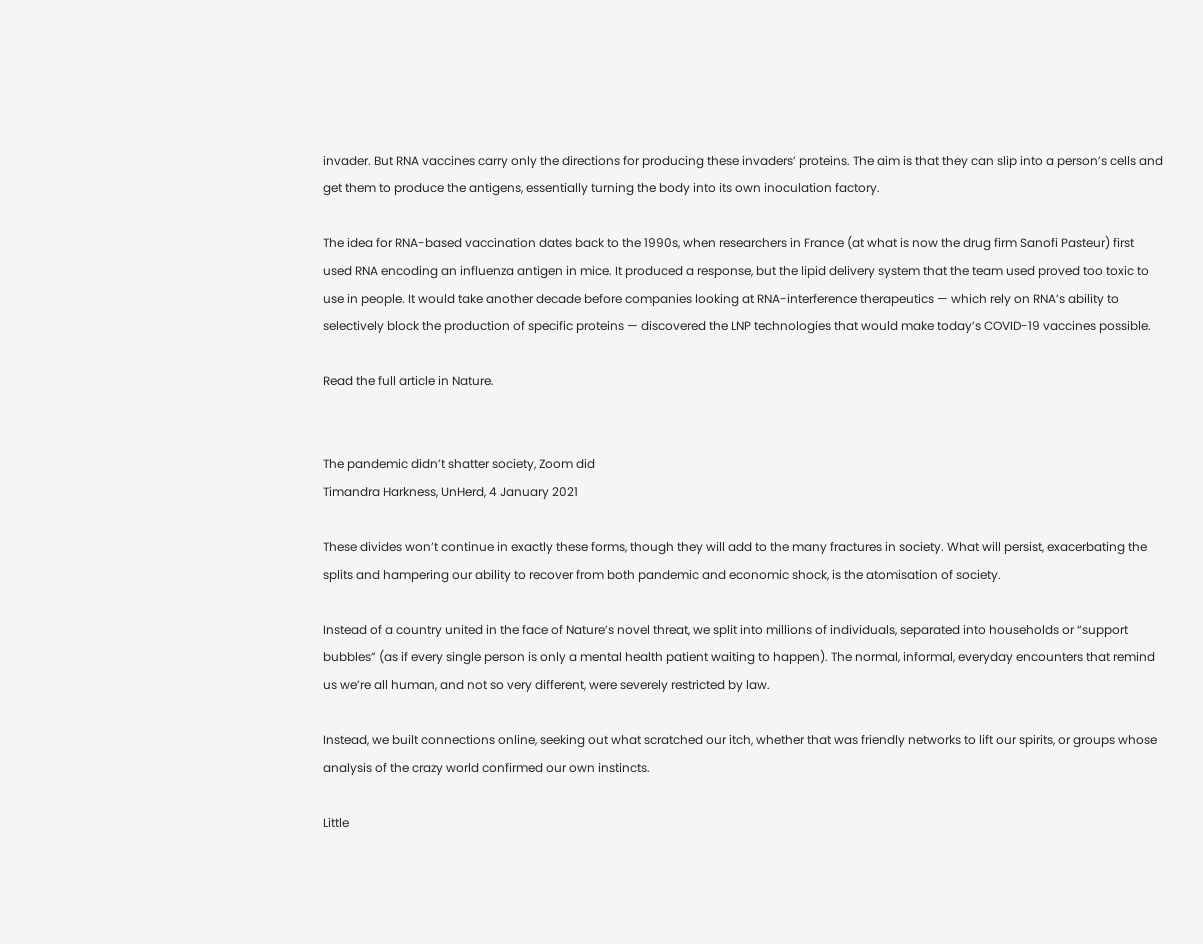invader. But RNA vaccines carry only the directions for producing these invaders’ proteins. The aim is that they can slip into a person’s cells and get them to produce the antigens, essentially turning the body into its own inoculation factory.

The idea for RNA-based vaccination dates back to the 1990s, when researchers in France (at what is now the drug firm Sanofi Pasteur) first used RNA encoding an influenza antigen in mice. It produced a response, but the lipid delivery system that the team used proved too toxic to use in people. It would take another decade before companies looking at RNA-interference therapeutics — which rely on RNA’s ability to selectively block the production of specific proteins — discovered the LNP technologies that would make today’s COVID-19 vaccines possible.

Read the full article in Nature.


The pandemic didn’t shatter society, Zoom did
Timandra Harkness, UnHerd, 4 January 2021

These divides won’t continue in exactly these forms, though they will add to the many fractures in society. What will persist, exacerbating the splits and hampering our ability to recover from both pandemic and economic shock, is the atomisation of society.

Instead of a country united in the face of Nature’s novel threat, we split into millions of individuals, separated into households or “support bubbles” (as if every single person is only a mental health patient waiting to happen). The normal, informal, everyday encounters that remind us we’re all human, and not so very different, were severely restricted by law.

Instead, we built connections online, seeking out what scratched our itch, whether that was friendly networks to lift our spirits, or groups whose analysis of the crazy world confirmed our own instincts.

Little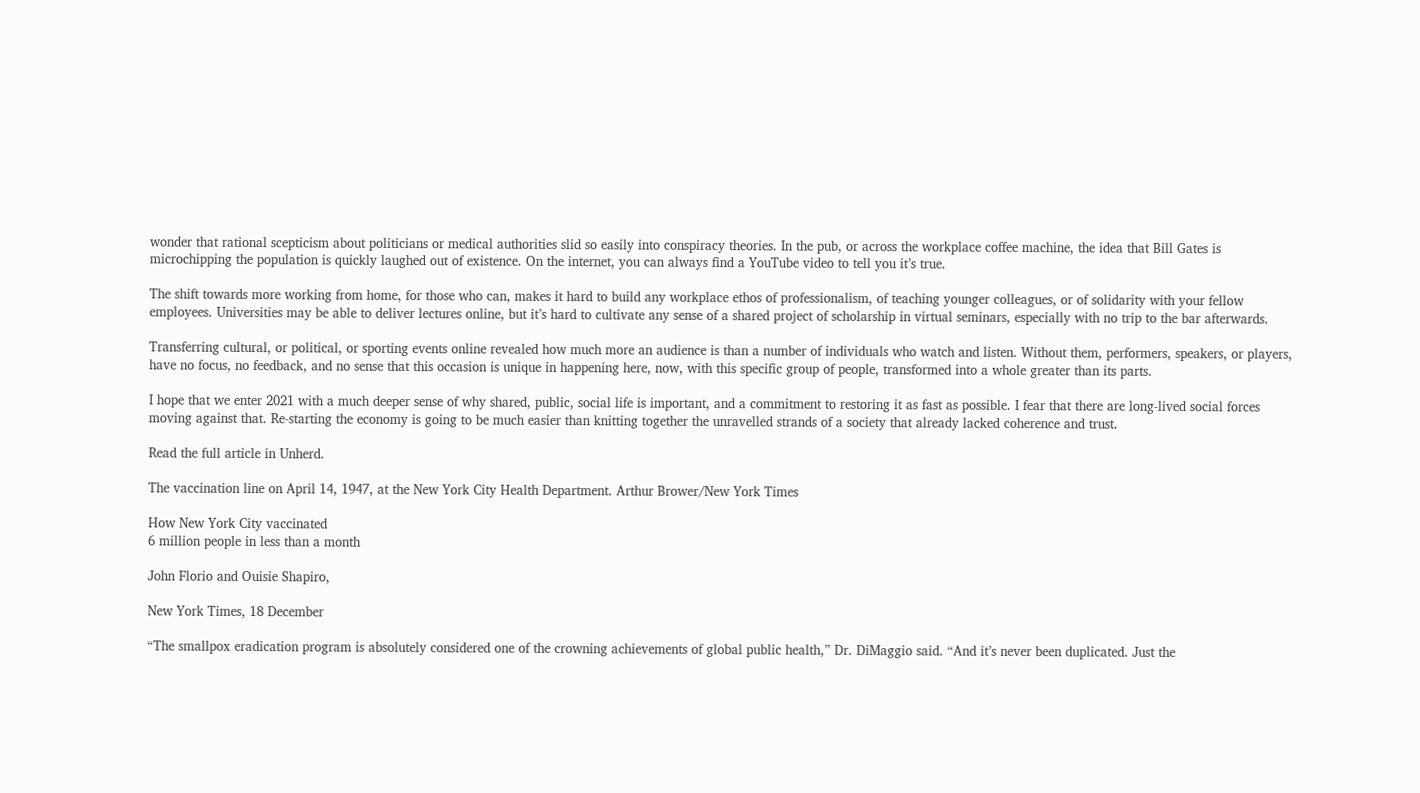wonder that rational scepticism about politicians or medical authorities slid so easily into conspiracy theories. In the pub, or across the workplace coffee machine, the idea that Bill Gates is microchipping the population is quickly laughed out of existence. On the internet, you can always find a YouTube video to tell you it’s true.

The shift towards more working from home, for those who can, makes it hard to build any workplace ethos of professionalism, of teaching younger colleagues, or of solidarity with your fellow employees. Universities may be able to deliver lectures online, but it’s hard to cultivate any sense of a shared project of scholarship in virtual seminars, especially with no trip to the bar afterwards.

Transferring cultural, or political, or sporting events online revealed how much more an audience is than a number of individuals who watch and listen. Without them, performers, speakers, or players, have no focus, no feedback, and no sense that this occasion is unique in happening here, now, with this specific group of people, transformed into a whole greater than its parts.

I hope that we enter 2021 with a much deeper sense of why shared, public, social life is important, and a commitment to restoring it as fast as possible. I fear that there are long-lived social forces moving against that. Re-starting the economy is going to be much easier than knitting together the unravelled strands of a society that already lacked coherence and trust.

Read the full article in Unherd.

The vaccination line on April 14, 1947, at the New York City Health Department. Arthur Brower/New York Times

How New York City vaccinated
6 million people in less than a month

John Florio and Ouisie Shapiro,

New York Times, 18 December

“The smallpox eradication program is absolutely considered one of the crowning achievements of global public health,” Dr. DiMaggio said. “And it’s never been duplicated. Just the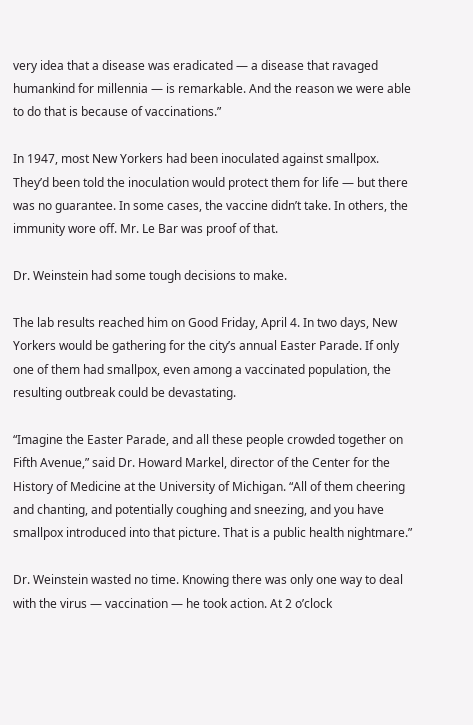very idea that a disease was eradicated — a disease that ravaged humankind for millennia — is remarkable. And the reason we were able to do that is because of vaccinations.”

In 1947, most New Yorkers had been inoculated against smallpox. They’d been told the inoculation would protect them for life — but there was no guarantee. In some cases, the vaccine didn’t take. In others, the immunity wore off. Mr. Le Bar was proof of that.

Dr. Weinstein had some tough decisions to make.

The lab results reached him on Good Friday, April 4. In two days, New Yorkers would be gathering for the city’s annual Easter Parade. If only one of them had smallpox, even among a vaccinated population, the resulting outbreak could be devastating.

“Imagine the Easter Parade, and all these people crowded together on Fifth Avenue,” said Dr. Howard Markel, director of the Center for the History of Medicine at the University of Michigan. “All of them cheering and chanting, and potentially coughing and sneezing, and you have smallpox introduced into that picture. That is a public health nightmare.”

Dr. Weinstein wasted no time. Knowing there was only one way to deal with the virus — vaccination — he took action. At 2 o’clock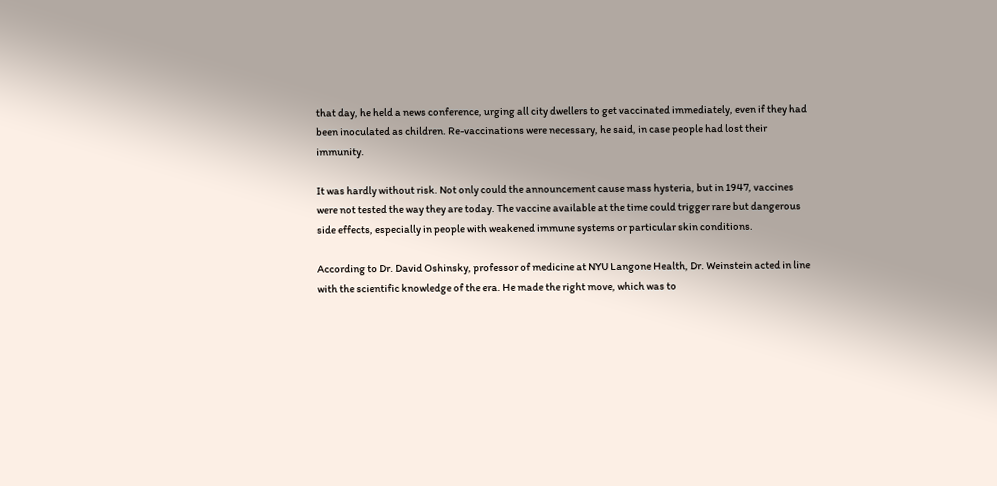that day, he held a news conference, urging all city dwellers to get vaccinated immediately, even if they had been inoculated as children. Re-vaccinations were necessary, he said, in case people had lost their immunity.

It was hardly without risk. Not only could the announcement cause mass hysteria, but in 1947, vaccines were not tested the way they are today. The vaccine available at the time could trigger rare but dangerous side effects, especially in people with weakened immune systems or particular skin conditions.

According to Dr. David Oshinsky, professor of medicine at NYU Langone Health, Dr. Weinstein acted in line with the scientific knowledge of the era. He made the right move, which was to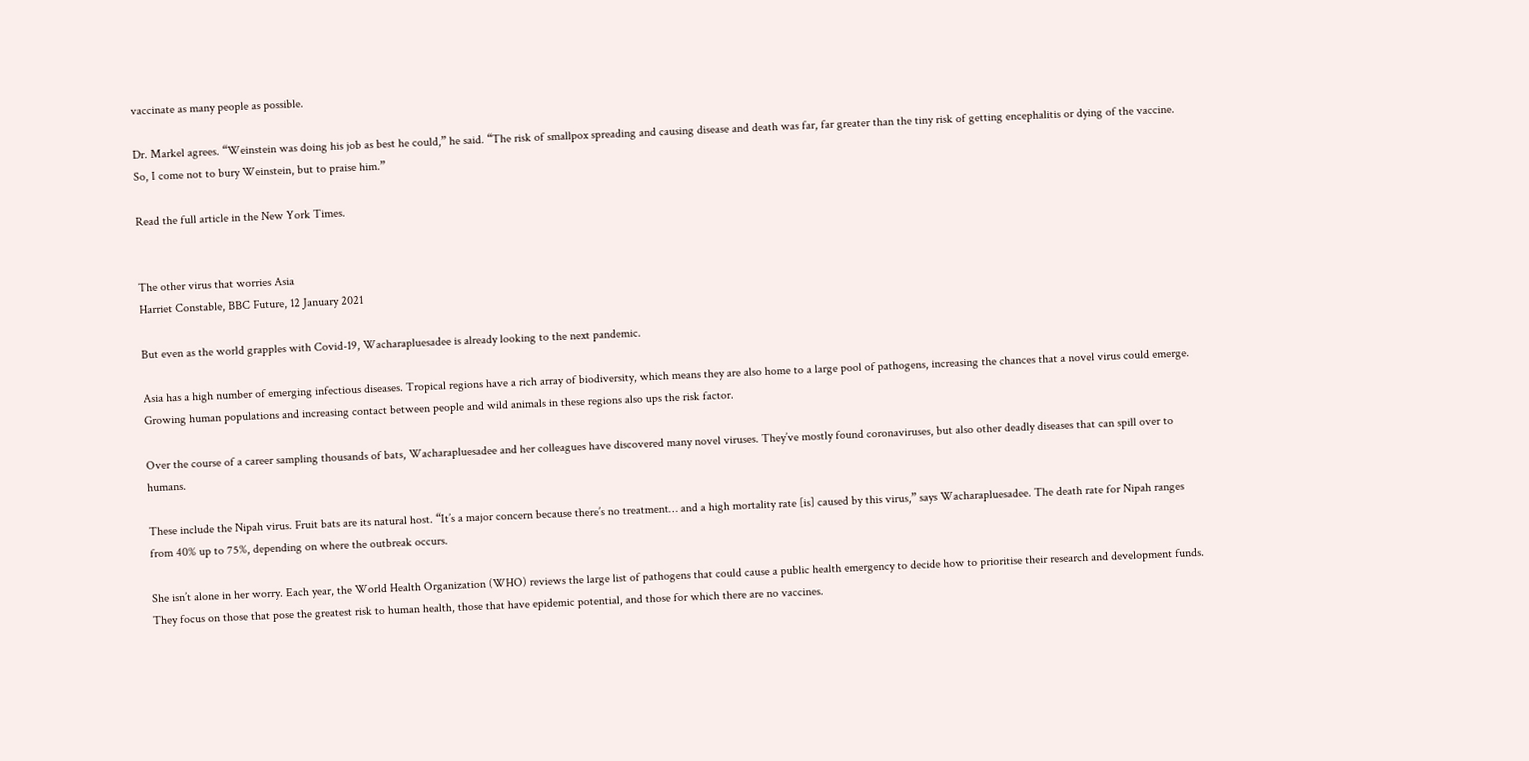vaccinate as many people as possible.

Dr. Markel agrees. “Weinstein was doing his job as best he could,” he said. “The risk of smallpox spreading and causing disease and death was far, far greater than the tiny risk of getting encephalitis or dying of the vaccine. So, I come not to bury Weinstein, but to praise him.”

Read the full article in the New York Times.


The other virus that worries Asia
Harriet Constable, BBC Future, 12 January 2021

But even as the world grapples with Covid-19, Wacharapluesadee is already looking to the next pandemic.

Asia has a high number of emerging infectious diseases. Tropical regions have a rich array of biodiversity, which means they are also home to a large pool of pathogens, increasing the chances that a novel virus could emerge. Growing human populations and increasing contact between people and wild animals in these regions also ups the risk factor.

Over the course of a career sampling thousands of bats, Wacharapluesadee and her colleagues have discovered many novel viruses. They’ve mostly found coronaviruses, but also other deadly diseases that can spill over to humans.

These include the Nipah virus. Fruit bats are its natural host. “It’s a major concern because there’s no treatment… and a high mortality rate [is] caused by this virus,” says Wacharapluesadee. The death rate for Nipah ranges from 40% up to 75%, depending on where the outbreak occurs.

She isn’t alone in her worry. Each year, the World Health Organization (WHO) reviews the large list of pathogens that could cause a public health emergency to decide how to prioritise their research and development funds. They focus on those that pose the greatest risk to human health, those that have epidemic potential, and those for which there are no vaccines.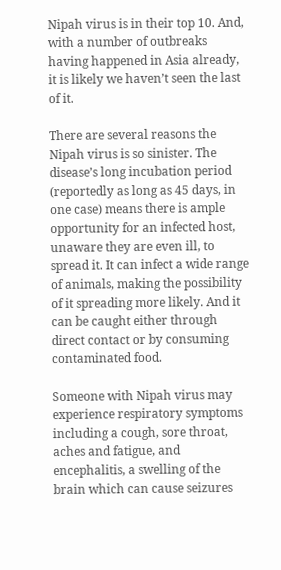Nipah virus is in their top 10. And, with a number of outbreaks having happened in Asia already, it is likely we haven’t seen the last of it.

There are several reasons the Nipah virus is so sinister. The disease’s long incubation period (reportedly as long as 45 days, in one case) means there is ample opportunity for an infected host, unaware they are even ill, to spread it. It can infect a wide range of animals, making the possibility of it spreading more likely. And it can be caught either through direct contact or by consuming contaminated food.

Someone with Nipah virus may experience respiratory symptoms including a cough, sore throat, aches and fatigue, and encephalitis, a swelling of the brain which can cause seizures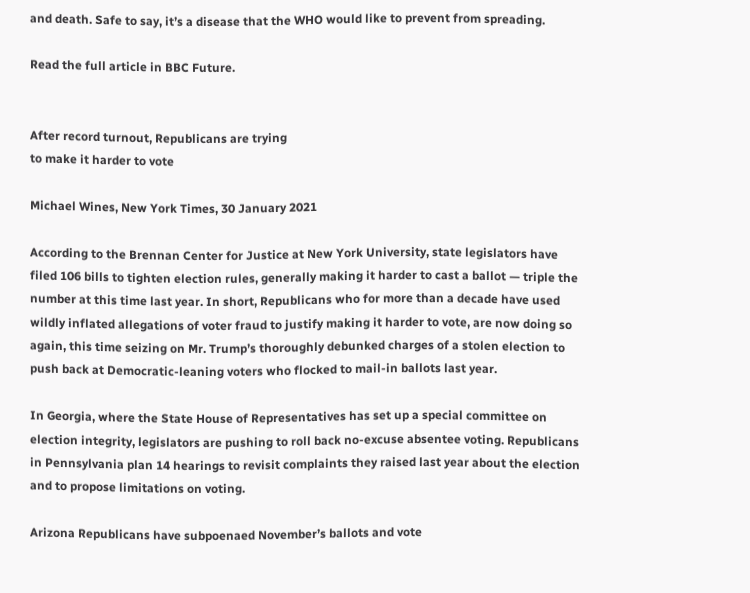and death. Safe to say, it’s a disease that the WHO would like to prevent from spreading.

Read the full article in BBC Future.


After record turnout, Republicans are trying
to make it harder to vote

Michael Wines, New York Times, 30 January 2021

According to the Brennan Center for Justice at New York University, state legislators have filed 106 bills to tighten election rules, generally making it harder to cast a ballot — triple the number at this time last year. In short, Republicans who for more than a decade have used wildly inflated allegations of voter fraud to justify making it harder to vote, are now doing so  again, this time seizing on Mr. Trump’s thoroughly debunked charges of a stolen election to push back at Democratic-leaning voters who flocked to mail-in ballots last year.

In Georgia, where the State House of Representatives has set up a special committee on election integrity, legislators are pushing to roll back no-excuse absentee voting. Republicans in Pennsylvania plan 14 hearings to revisit complaints they raised last year about the election and to propose limitations on voting.

Arizona Republicans have subpoenaed November’s ballots and vote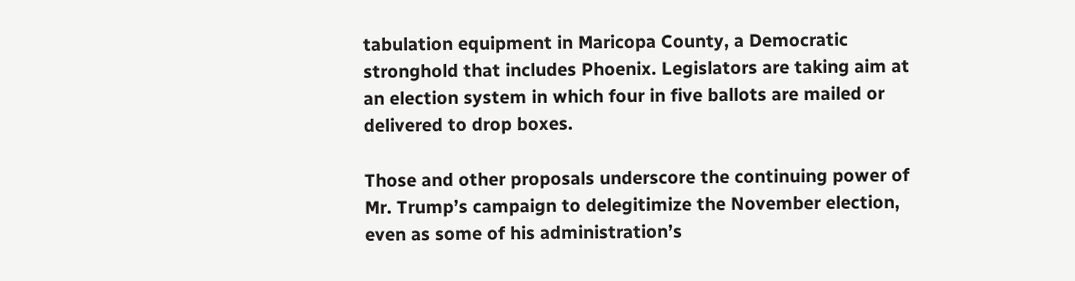tabulation equipment in Maricopa County, a Democratic stronghold that includes Phoenix. Legislators are taking aim at an election system in which four in five ballots are mailed or delivered to drop boxes.

Those and other proposals underscore the continuing power of Mr. Trump’s campaign to delegitimize the November election, even as some of his administration’s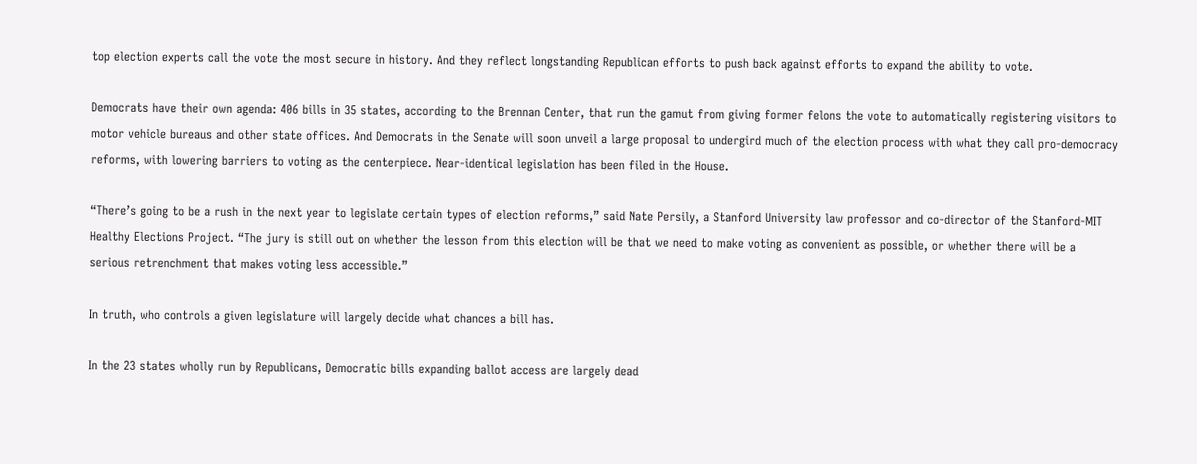top election experts call the vote the most secure in history. And they reflect longstanding Republican efforts to push back against efforts to expand the ability to vote.

Democrats have their own agenda: 406 bills in 35 states, according to the Brennan Center, that run the gamut from giving former felons the vote to automatically registering visitors to motor vehicle bureaus and other state offices. And Democrats in the Senate will soon unveil a large proposal to undergird much of the election process with what they call pro-democracy reforms, with lowering barriers to voting as the centerpiece. Near-identical legislation has been filed in the House.

“There’s going to be a rush in the next year to legislate certain types of election reforms,” said Nate Persily, a Stanford University law professor and co-director of the Stanford-MIT Healthy Elections Project. “The jury is still out on whether the lesson from this election will be that we need to make voting as convenient as possible, or whether there will be a serious retrenchment that makes voting less accessible.”

In truth, who controls a given legislature will largely decide what chances a bill has.

In the 23 states wholly run by Republicans, Democratic bills expanding ballot access are largely dead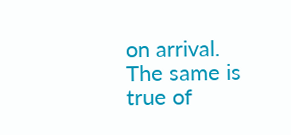on arrival. The same is true of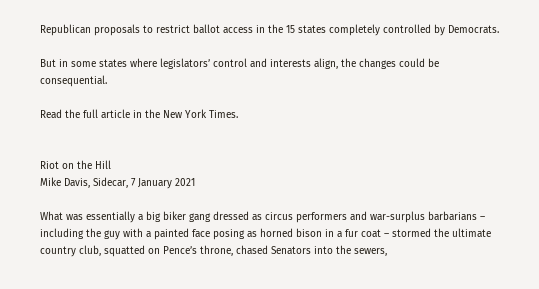Republican proposals to restrict ballot access in the 15 states completely controlled by Democrats.

But in some states where legislators’ control and interests align, the changes could be consequential.

Read the full article in the New York Times.


Riot on the Hill
Mike Davis, Sidecar, 7 January 2021

What was essentially a big biker gang dressed as circus performers and war-surplus barbarians – including the guy with a painted face posing as horned bison in a fur coat – stormed the ultimate country club, squatted on Pence’s throne, chased Senators into the sewers,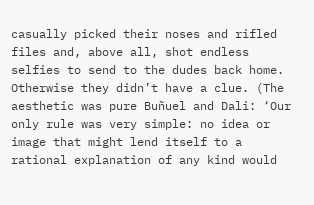casually picked their noses and rifled files and, above all, shot endless selfies to send to the dudes back home. Otherwise they didn’t have a clue. (The aesthetic was pure Buñuel and Dali: ‘Our only rule was very simple: no idea or image that might lend itself to a rational explanation of any kind would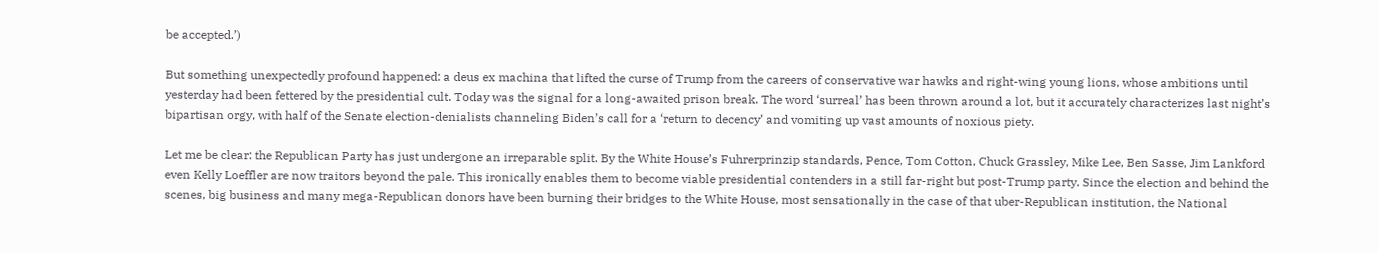be accepted.’)

But something unexpectedly profound happened: a deus ex machina that lifted the curse of Trump from the careers of conservative war hawks and right-wing young lions, whose ambitions until yesterday had been fettered by the presidential cult. Today was the signal for a long-awaited prison break. The word ‘surreal’ has been thrown around a lot, but it accurately characterizes last night’s bipartisan orgy, with half of the Senate election-denialists channeling Biden’s call for a ‘return to decency’ and vomiting up vast amounts of noxious piety.

Let me be clear: the Republican Party has just undergone an irreparable split. By the White House’s Fuhrerprinzip standards, Pence, Tom Cotton, Chuck Grassley, Mike Lee, Ben Sasse, Jim Lankford even Kelly Loeffler are now traitors beyond the pale. This ironically enables them to become viable presidential contenders in a still far-right but post-Trump party. Since the election and behind the scenes, big business and many mega-Republican donors have been burning their bridges to the White House, most sensationally in the case of that uber-Republican institution, the National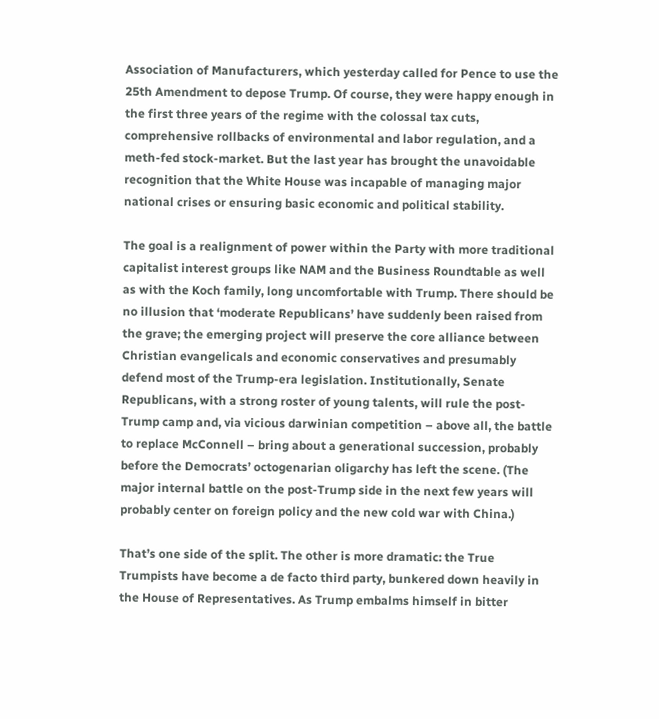Association of Manufacturers, which yesterday called for Pence to use the 25th Amendment to depose Trump. Of course, they were happy enough in the first three years of the regime with the colossal tax cuts, comprehensive rollbacks of environmental and labor regulation, and a meth-fed stock-market. But the last year has brought the unavoidable recognition that the White House was incapable of managing major national crises or ensuring basic economic and political stability.

The goal is a realignment of power within the Party with more traditional capitalist interest groups like NAM and the Business Roundtable as well as with the Koch family, long uncomfortable with Trump. There should be no illusion that ‘moderate Republicans’ have suddenly been raised from the grave; the emerging project will preserve the core alliance between Christian evangelicals and economic conservatives and presumably defend most of the Trump-era legislation. Institutionally, Senate Republicans, with a strong roster of young talents, will rule the post-Trump camp and, via vicious darwinian competition – above all, the battle to replace McConnell – bring about a generational succession, probably before the Democrats’ octogenarian oligarchy has left the scene. (The major internal battle on the post-Trump side in the next few years will probably center on foreign policy and the new cold war with China.)

That’s one side of the split. The other is more dramatic: the True Trumpists have become a de facto third party, bunkered down heavily in the House of Representatives. As Trump embalms himself in bitter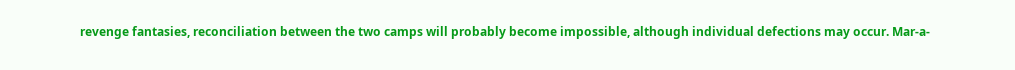revenge fantasies, reconciliation between the two camps will probably become impossible, although individual defections may occur. Mar-a-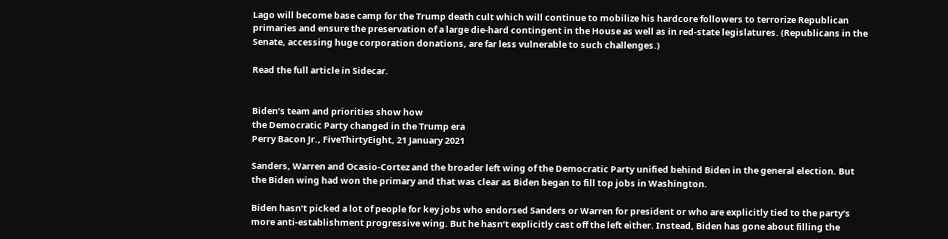Lago will become base camp for the Trump death cult which will continue to mobilize his hardcore followers to terrorize Republican primaries and ensure the preservation of a large die-hard contingent in the House as well as in red-state legislatures. (Republicans in the Senate, accessing huge corporation donations, are far less vulnerable to such challenges.)

Read the full article in Sidecar.


Biden’s team and priorities show how
the Democratic Party changed in the Trump era
Perry Bacon Jr., FiveThirtyEight, 21 January 2021

Sanders, Warren and Ocasio-Cortez and the broader left wing of the Democratic Party unified behind Biden in the general election. But the Biden wing had won the primary and that was clear as Biden began to fill top jobs in Washington.

Biden hasn’t picked a lot of people for key jobs who endorsed Sanders or Warren for president or who are explicitly tied to the party’s more anti-establishment progressive wing. But he hasn’t explicitly cast off the left either. Instead, Biden has gone about filling the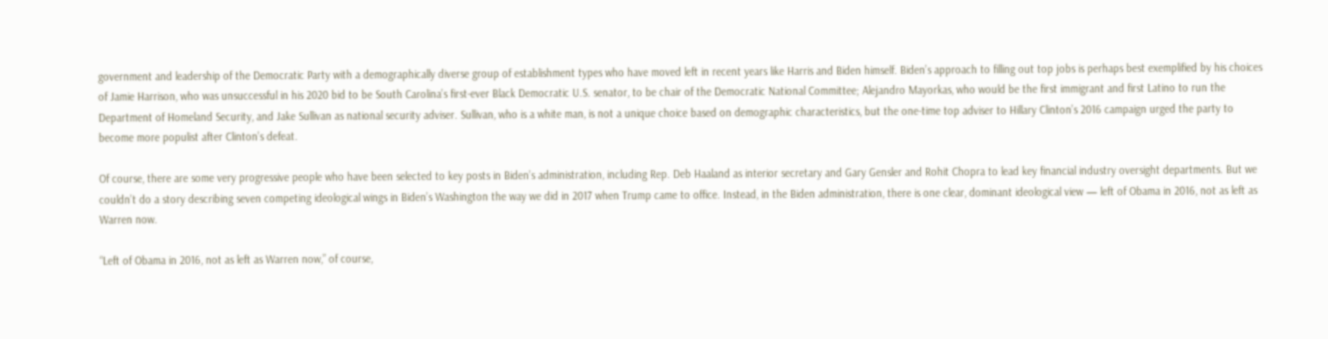government and leadership of the Democratic Party with a demographically diverse group of establishment types who have moved left in recent years like Harris and Biden himself. Biden’s approach to filling out top jobs is perhaps best exemplified by his choices of Jamie Harrison, who was unsuccessful in his 2020 bid to be South Carolina’s first-ever Black Democratic U.S. senator, to be chair of the Democratic National Committee; Alejandro Mayorkas, who would be the first immigrant and first Latino to run the Department of Homeland Security, and Jake Sullivan as national security adviser. Sullivan, who is a white man, is not a unique choice based on demographic characteristics, but the one-time top adviser to Hillary Clinton’s 2016 campaign urged the party to become more populist after Clinton’s defeat.

Of course, there are some very progressive people who have been selected to key posts in Biden’s administration, including Rep. Deb Haaland as interior secretary and Gary Gensler and Rohit Chopra to lead key financial industry oversight departments. But we couldn’t do a story describing seven competing ideological wings in Biden’s Washington the way we did in 2017 when Trump came to office. Instead, in the Biden administration, there is one clear, dominant ideological view — left of Obama in 2016, not as left as Warren now.

“Left of Obama in 2016, not as left as Warren now,” of course,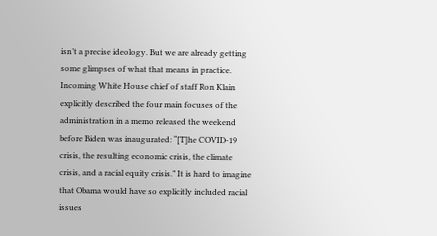isn’t a precise ideology. But we are already getting some glimpses of what that means in practice. Incoming White House chief of staff Ron Klain explicitly described the four main focuses of the administration in a memo released the weekend before Biden was inaugurated: “[T]he COVID-19 crisis, the resulting economic crisis, the climate crisis, and a racial equity crisis.” It is hard to imagine that Obama would have so explicitly included racial issues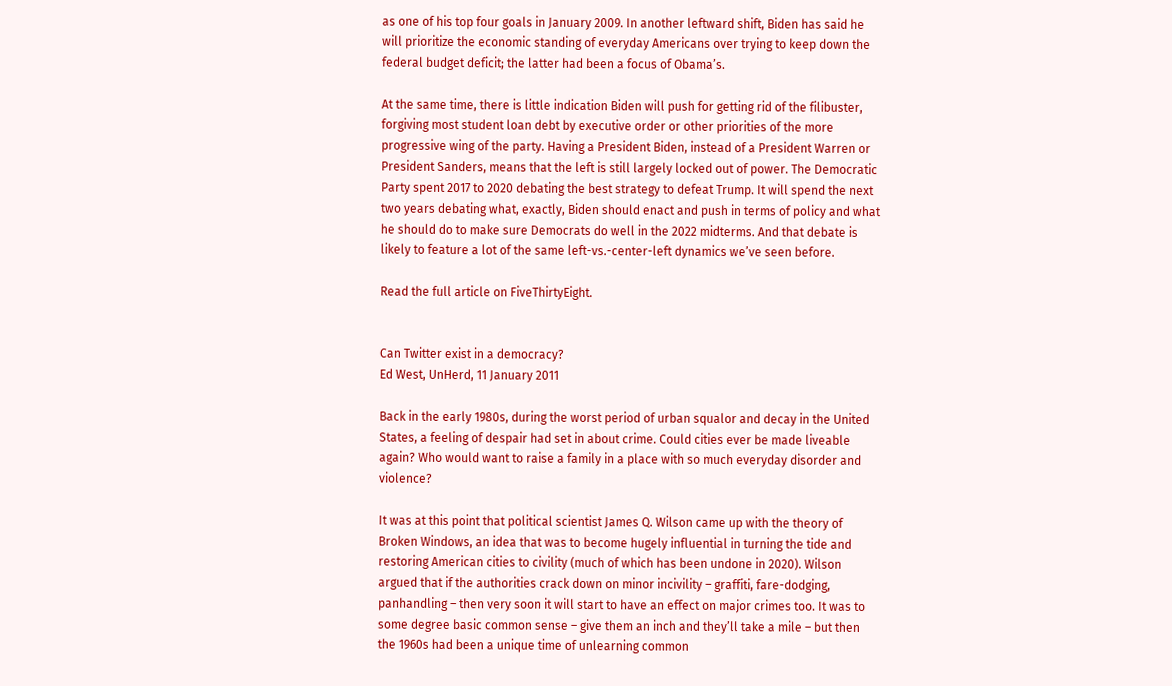as one of his top four goals in January 2009. In another leftward shift, Biden has said he will prioritize the economic standing of everyday Americans over trying to keep down the federal budget deficit; the latter had been a focus of Obama’s.

At the same time, there is little indication Biden will push for getting rid of the filibuster, forgiving most student loan debt by executive order or other priorities of the more progressive wing of the party. Having a President Biden, instead of a President Warren or President Sanders, means that the left is still largely locked out of power. The Democratic Party spent 2017 to 2020 debating the best strategy to defeat Trump. It will spend the next two years debating what, exactly, Biden should enact and push in terms of policy and what he should do to make sure Democrats do well in the 2022 midterms. And that debate is likely to feature a lot of the same left-vs.-center-left dynamics we’ve seen before.

Read the full article on FiveThirtyEight.


Can Twitter exist in a democracy?
Ed West, UnHerd, 11 January 2011

Back in the early 1980s, during the worst period of urban squalor and decay in the United States, a feeling of despair had set in about crime. Could cities ever be made liveable again? Who would want to raise a family in a place with so much everyday disorder and violence?

It was at this point that political scientist James Q. Wilson came up with the theory of Broken Windows, an idea that was to become hugely influential in turning the tide and restoring American cities to civility (much of which has been undone in 2020). Wilson argued that if the authorities crack down on minor incivility – graffiti, fare-dodging, panhandling – then very soon it will start to have an effect on major crimes too. It was to some degree basic common sense – give them an inch and they’ll take a mile – but then the 1960s had been a unique time of unlearning common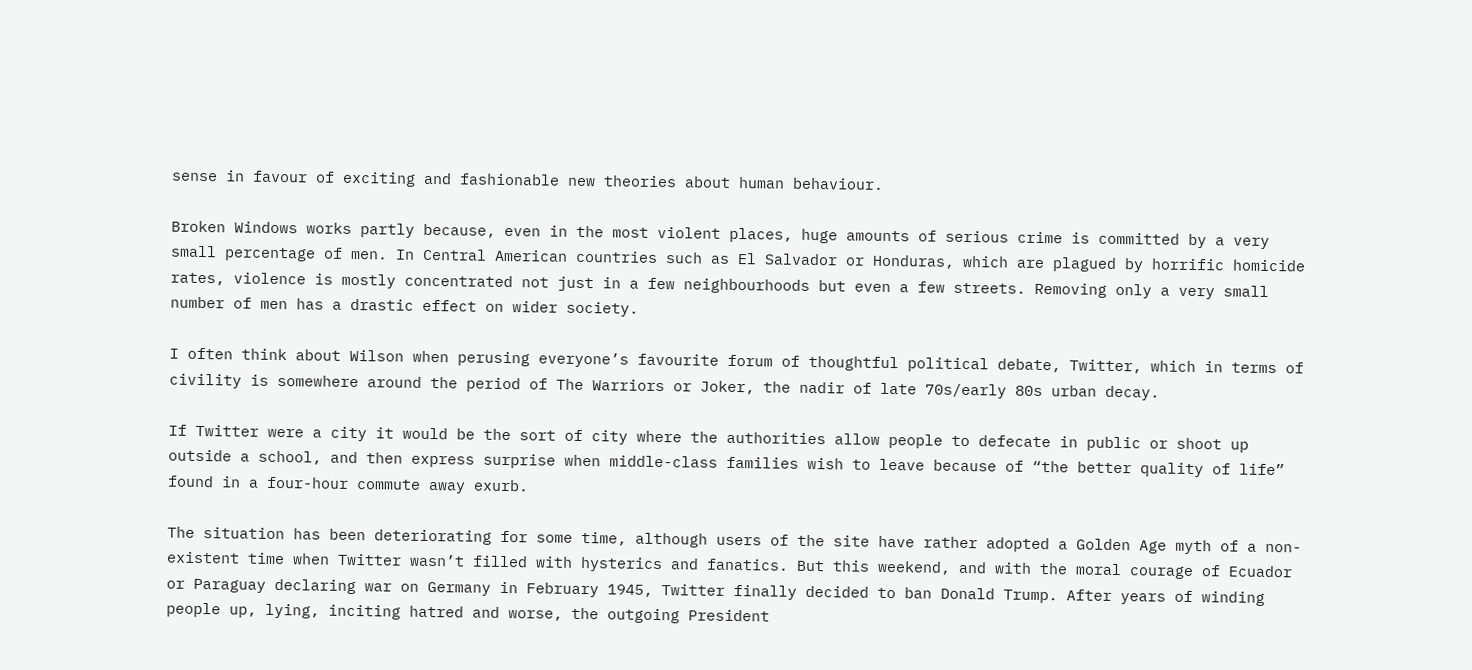sense in favour of exciting and fashionable new theories about human behaviour.

Broken Windows works partly because, even in the most violent places, huge amounts of serious crime is committed by a very small percentage of men. In Central American countries such as El Salvador or Honduras, which are plagued by horrific homicide rates, violence is mostly concentrated not just in a few neighbourhoods but even a few streets. Removing only a very small number of men has a drastic effect on wider society.

I often think about Wilson when perusing everyone’s favourite forum of thoughtful political debate, Twitter, which in terms of civility is somewhere around the period of The Warriors or Joker, the nadir of late 70s/early 80s urban decay.

If Twitter were a city it would be the sort of city where the authorities allow people to defecate in public or shoot up outside a school, and then express surprise when middle-class families wish to leave because of “the better quality of life” found in a four-hour commute away exurb.

The situation has been deteriorating for some time, although users of the site have rather adopted a Golden Age myth of a non-existent time when Twitter wasn’t filled with hysterics and fanatics. But this weekend, and with the moral courage of Ecuador or Paraguay declaring war on Germany in February 1945, Twitter finally decided to ban Donald Trump. After years of winding people up, lying, inciting hatred and worse, the outgoing President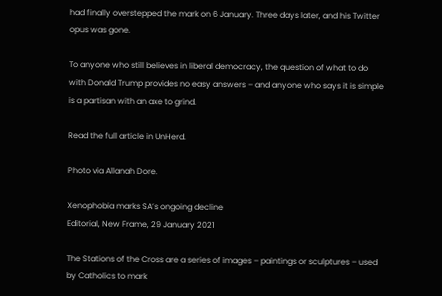had finally overstepped the mark on 6 January. Three days later, and his Twitter opus was gone.

To anyone who still believes in liberal democracy, the question of what to do with Donald Trump provides no easy answers – and anyone who says it is simple is a partisan with an axe to grind.

Read the full article in UnHerd.

Photo via Allanah Dore.

Xenophobia marks SA’s ongoing decline
Editorial, New Frame, 29 January 2021

The Stations of the Cross are a series of images – paintings or sculptures – used by Catholics to mark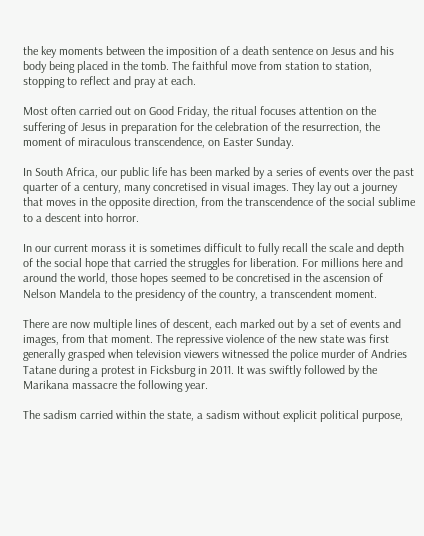the key moments between the imposition of a death sentence on Jesus and his body being placed in the tomb. The faithful move from station to station, stopping to reflect and pray at each.

Most often carried out on Good Friday, the ritual focuses attention on the suffering of Jesus in preparation for the celebration of the resurrection, the moment of miraculous transcendence, on Easter Sunday.

In South Africa, our public life has been marked by a series of events over the past quarter of a century, many concretised in visual images. They lay out a journey that moves in the opposite direction, from the transcendence of the social sublime to a descent into horror.

In our current morass it is sometimes difficult to fully recall the scale and depth of the social hope that carried the struggles for liberation. For millions here and around the world, those hopes seemed to be concretised in the ascension of Nelson Mandela to the presidency of the country, a transcendent moment.

There are now multiple lines of descent, each marked out by a set of events and images, from that moment. The repressive violence of the new state was first generally grasped when television viewers witnessed the police murder of Andries Tatane during a protest in Ficksburg in 2011. It was swiftly followed by the Marikana massacre the following year.

The sadism carried within the state, a sadism without explicit political purpose,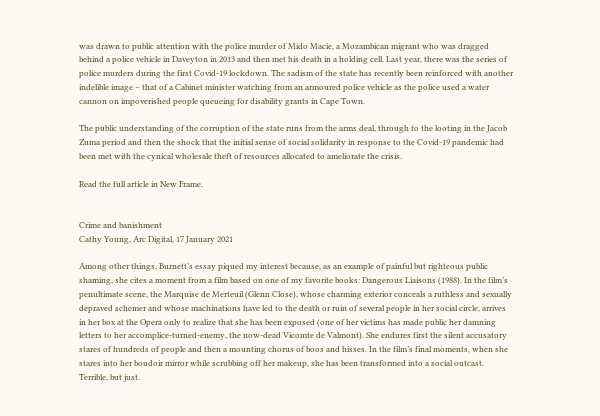was drawn to public attention with the police murder of Mido Macie, a Mozambican migrant who was dragged behind a police vehicle in Daveyton in 2013 and then met his death in a holding cell. Last year, there was the series of police murders during the first Covid-19 lockdown. The sadism of the state has recently been reinforced with another indelible image – that of a Cabinet minister watching from an armoured police vehicle as the police used a water cannon on impoverished people queueing for disability grants in Cape Town.

The public understanding of the corruption of the state runs from the arms deal, through to the looting in the Jacob Zuma period and then the shock that the initial sense of social solidarity in response to the Covid-19 pandemic had been met with the cynical wholesale theft of resources allocated to ameliorate the crisis.

Read the full article in New Frame.


Crime and banishment
Cathy Young, Arc Digital, 17 January 2021

Among other things, Burnett’s essay piqued my interest because, as an example of painful but righteous public shaming, she cites a moment from a film based on one of my favorite books: Dangerous Liaisons (1988). In the film’s penultimate scene, the Marquise de Merteuil (Glenn Close), whose charming exterior conceals a ruthless and sexually depraved schemer and whose machinations have led to the death or ruin of several people in her social circle, arrives in her box at the Opera only to realize that she has been exposed (one of her victims has made public her damning letters to her accomplice-turned-enemy, the now-dead Vicomte de Valmont). She endures first the silent accusatory stares of hundreds of people and then a mounting chorus of boos and hisses. In the film’s final moments, when she stares into her boudoir mirror while scrubbing off her makeup, she has been transformed into a social outcast. Terrible, but just.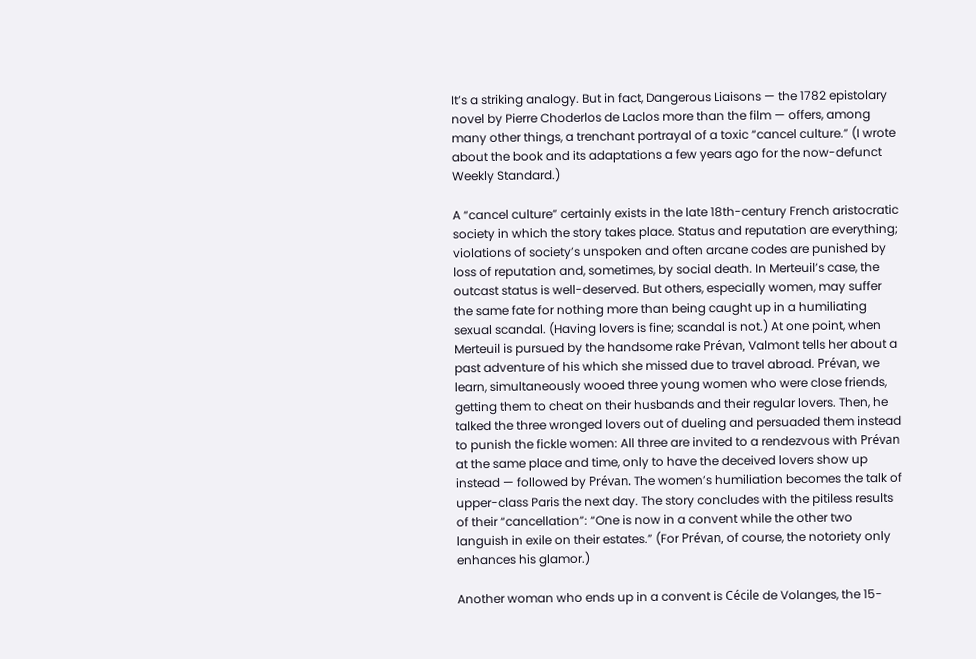It’s a striking analogy. But in fact, Dangerous Liaisons — the 1782 epistolary novel by Pierre Choderlos de Laclos more than the film — offers, among many other things, a trenchant portrayal of a toxic “cancel culture.” (I wrote about the book and its adaptations a few years ago for the now-defunct Weekly Standard.)

A “cancel culture” certainly exists in the late 18th-century French aristocratic society in which the story takes place. Status and reputation are everything; violations of society’s unspoken and often arcane codes are punished by loss of reputation and, sometimes, by social death. In Merteuil’s case, the outcast status is well-deserved. But others, especially women, may suffer the same fate for nothing more than being caught up in a humiliating sexual scandal. (Having lovers is fine; scandal is not.) At one point, when Merteuil is pursued by the handsome rake Prévan, Valmont tells her about a past adventure of his which she missed due to travel abroad. Prévan, we learn, simultaneously wooed three young women who were close friends, getting them to cheat on their husbands and their regular lovers. Then, he talked the three wronged lovers out of dueling and persuaded them instead to punish the fickle women: All three are invited to a rendezvous with Prévan at the same place and time, only to have the deceived lovers show up instead — followed by Prévan. The women’s humiliation becomes the talk of upper-class Paris the next day. The story concludes with the pitiless results of their “cancellation”: “One is now in a convent while the other two languish in exile on their estates.” (For Prévan, of course, the notoriety only enhances his glamor.)

Another woman who ends up in a convent is Cécile de Volanges, the 15-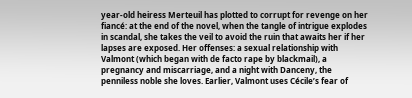year-old heiress Merteuil has plotted to corrupt for revenge on her fiancé: at the end of the novel, when the tangle of intrigue explodes in scandal, she takes the veil to avoid the ruin that awaits her if her lapses are exposed. Her offenses: a sexual relationship with Valmont (which began with de facto rape by blackmail), a pregnancy and miscarriage, and a night with Danceny, the penniless noble she loves. Earlier, Valmont uses Cécile’s fear of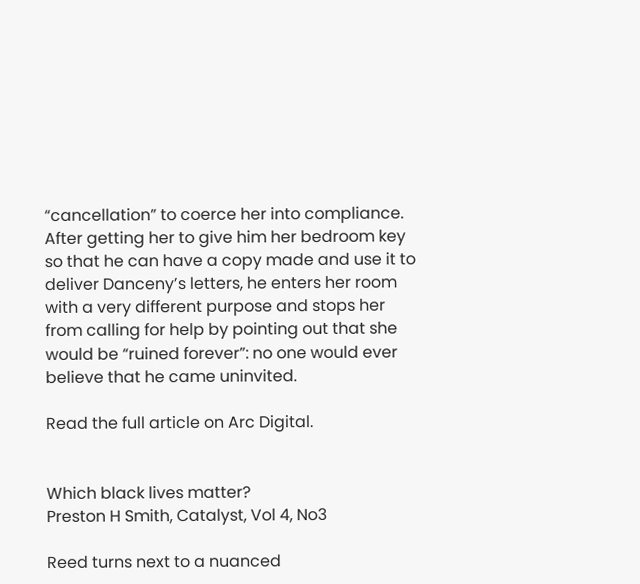“cancellation” to coerce her into compliance. After getting her to give him her bedroom key so that he can have a copy made and use it to deliver Danceny’s letters, he enters her room with a very different purpose and stops her from calling for help by pointing out that she would be “ruined forever”: no one would ever believe that he came uninvited.

Read the full article on Arc Digital.


Which black lives matter?
Preston H Smith, Catalyst, Vol 4, No3

Reed turns next to a nuanced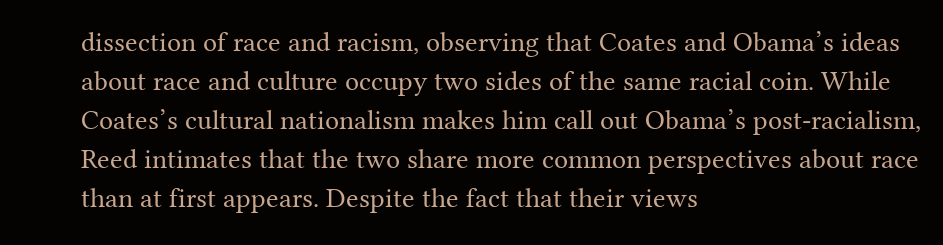dissection of race and racism, observing that Coates and Obama’s ideas about race and culture occupy two sides of the same racial coin. While Coates’s cultural nationalism makes him call out Obama’s post-racialism, Reed intimates that the two share more common perspectives about race than at first appears. Despite the fact that their views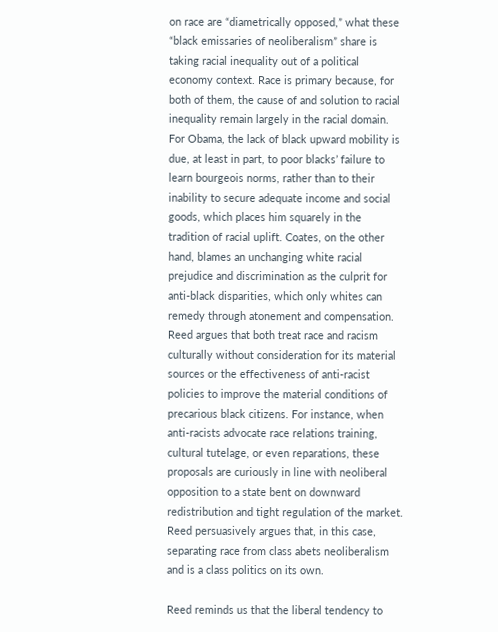on race are “diametrically opposed,” what these “black emissaries of neoliberalism” share is taking racial inequality out of a political economy context. Race is primary because, for both of them, the cause of and solution to racial inequality remain largely in the racial domain. For Obama, the lack of black upward mobility is due, at least in part, to poor blacks’ failure to learn bourgeois norms, rather than to their inability to secure adequate income and social goods, which places him squarely in the tradition of racial uplift. Coates, on the other hand, blames an unchanging white racial prejudice and discrimination as the culprit for anti-black disparities, which only whites can remedy through atonement and compensation. Reed argues that both treat race and racism culturally without consideration for its material sources or the effectiveness of anti-racist policies to improve the material conditions of precarious black citizens. For instance, when anti-racists advocate race relations training, cultural tutelage, or even reparations, these proposals are curiously in line with neoliberal opposition to a state bent on downward redistribution and tight regulation of the market. Reed persuasively argues that, in this case, separating race from class abets neoliberalism and is a class politics on its own.

Reed reminds us that the liberal tendency to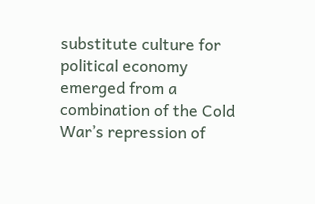substitute culture for political economy emerged from a combination of the Cold War’s repression of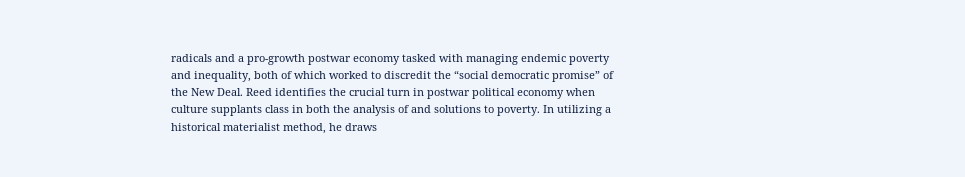radicals and a pro-growth postwar economy tasked with managing endemic poverty and inequality, both of which worked to discredit the “social democratic promise” of the New Deal. Reed identifies the crucial turn in postwar political economy when culture supplants class in both the analysis of and solutions to poverty. In utilizing a historical materialist method, he draws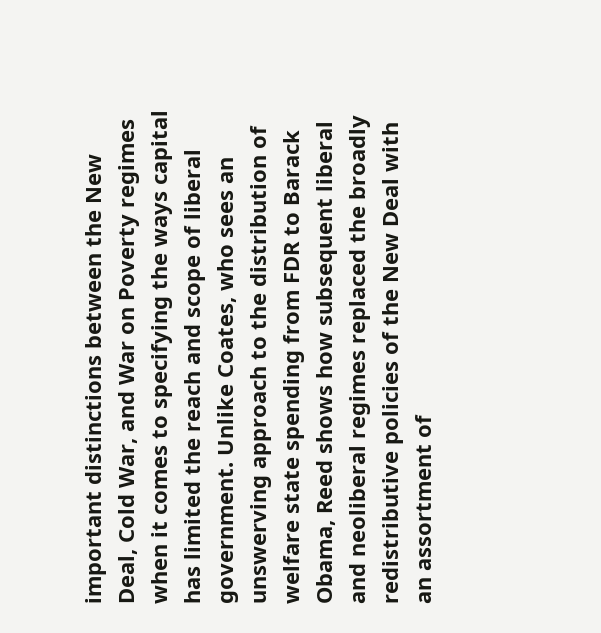important distinctions between the New Deal, Cold War, and War on Poverty regimes when it comes to specifying the ways capital has limited the reach and scope of liberal government. Unlike Coates, who sees an unswerving approach to the distribution of welfare state spending from FDR to Barack Obama, Reed shows how subsequent liberal and neoliberal regimes replaced the broadly redistributive policies of the New Deal with an assortment of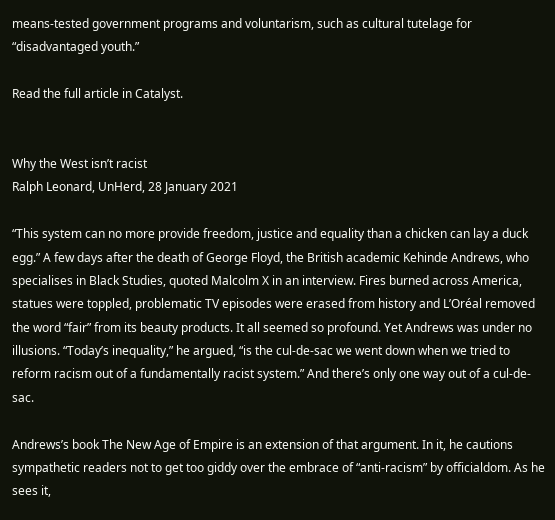means-tested government programs and voluntarism, such as cultural tutelage for “disadvantaged youth.”

Read the full article in Catalyst.


Why the West isn’t racist
Ralph Leonard, UnHerd, 28 January 2021

“This system can no more provide freedom, justice and equality than a chicken can lay a duck egg.” A few days after the death of George Floyd, the British academic Kehinde Andrews, who specialises in Black Studies, quoted Malcolm X in an interview. Fires burned across America, statues were toppled, problematic TV episodes were erased from history and L’Oréal removed the word “fair” from its beauty products. It all seemed so profound. Yet Andrews was under no illusions. “Today’s inequality,” he argued, “is the cul-de-sac we went down when we tried to reform racism out of a fundamentally racist system.” And there’s only one way out of a cul-de-sac.

Andrews’s book The New Age of Empire is an extension of that argument. In it, he cautions sympathetic readers not to get too giddy over the embrace of “anti-racism” by officialdom. As he sees it,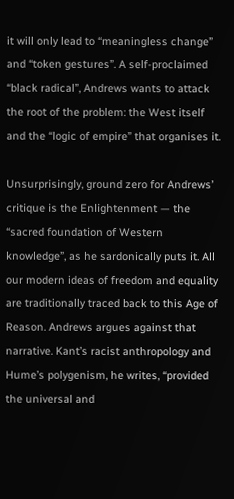it will only lead to “meaningless change” and “token gestures”. A self-proclaimed “black radical”, Andrews wants to attack the root of the problem: the West itself and the “logic of empire” that organises it.

Unsurprisingly, ground zero for Andrews’ critique is the Enlightenment — the “sacred foundation of Western knowledge”, as he sardonically puts it. All our modern ideas of freedom and equality are traditionally traced back to this Age of Reason. Andrews argues against that narrative. Kant’s racist anthropology and Hume’s polygenism, he writes, “provided the universal and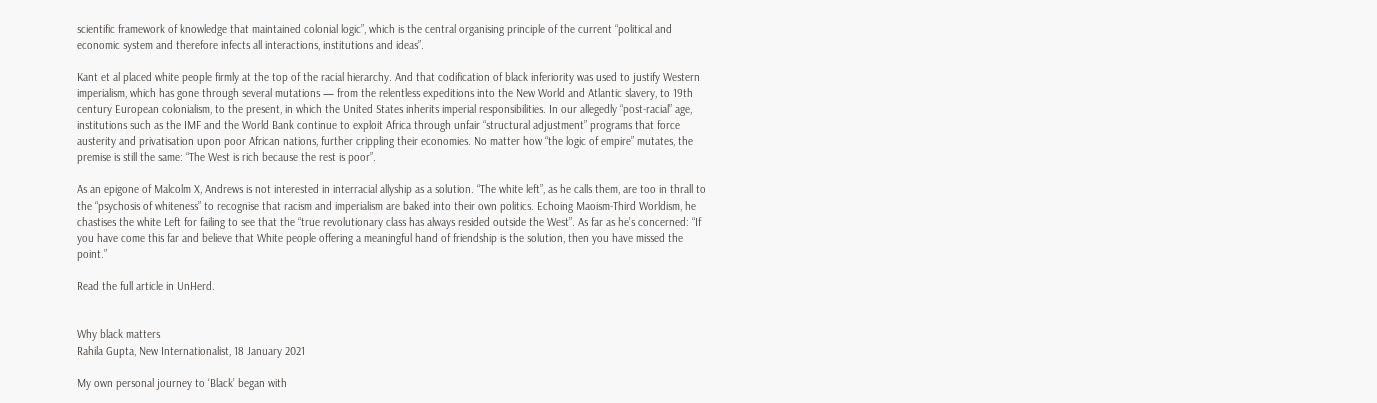scientific framework of knowledge that maintained colonial logic”, which is the central organising principle of the current “political and economic system and therefore infects all interactions, institutions and ideas”.

Kant et al placed white people firmly at the top of the racial hierarchy. And that codification of black inferiority was used to justify Western imperialism, which has gone through several mutations — from the relentless expeditions into the New World and Atlantic slavery, to 19th century European colonialism, to the present, in which the United States inherits imperial responsibilities. In our allegedly “post-racial” age, institutions such as the IMF and the World Bank continue to exploit Africa through unfair “structural adjustment” programs that force austerity and privatisation upon poor African nations, further crippling their economies. No matter how “the logic of empire” mutates, the premise is still the same: “The West is rich because the rest is poor”.

As an epigone of Malcolm X, Andrews is not interested in interracial allyship as a solution. “The white left”, as he calls them, are too in thrall to the “psychosis of whiteness” to recognise that racism and imperialism are baked into their own politics. Echoing Maoism-Third Worldism, he chastises the white Left for failing to see that the “true revolutionary class has always resided outside the West”. As far as he’s concerned: “If you have come this far and believe that White people offering a meaningful hand of friendship is the solution, then you have missed the point.”

Read the full article in UnHerd.


Why black matters
Rahila Gupta, New Internationalist, 18 January 2021

My own personal journey to ‘Black’ began with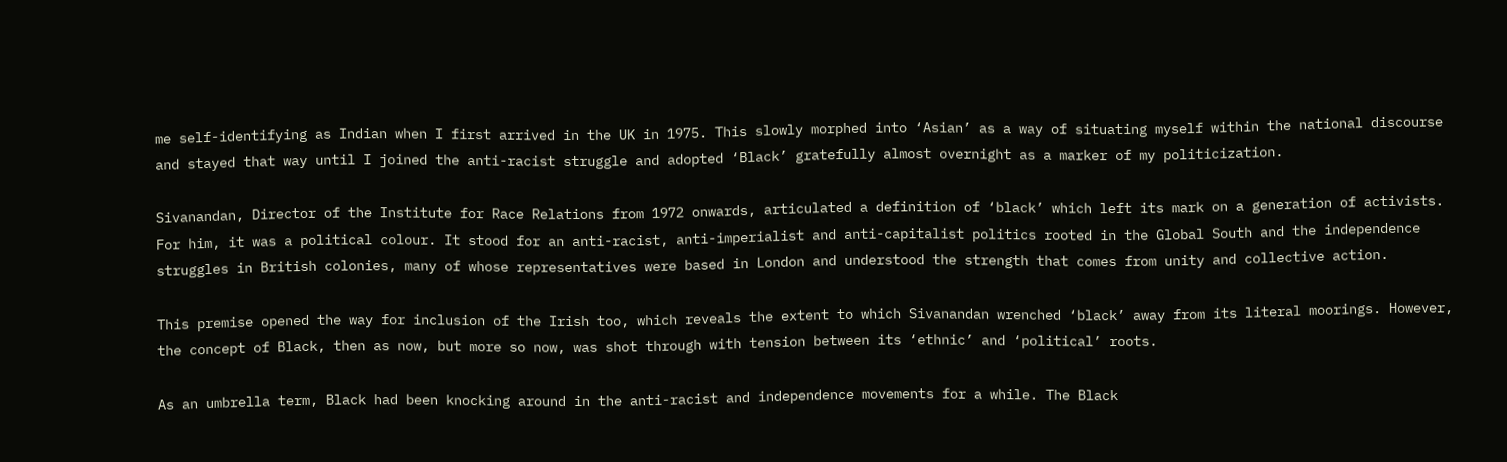me self-identifying as Indian when I first arrived in the UK in 1975. This slowly morphed into ‘Asian’ as a way of situating myself within the national discourse and stayed that way until I joined the anti-racist struggle and adopted ‘Black’ gratefully almost overnight as a marker of my politicization.

Sivanandan, Director of the Institute for Race Relations from 1972 onwards, articulated a definition of ‘black’ which left its mark on a generation of activists. For him, it was a political colour. It stood for an anti-racist, anti-imperialist and anti-capitalist politics rooted in the Global South and the independence struggles in British colonies, many of whose representatives were based in London and understood the strength that comes from unity and collective action.

This premise opened the way for inclusion of the Irish too, which reveals the extent to which Sivanandan wrenched ‘black’ away from its literal moorings. However, the concept of Black, then as now, but more so now, was shot through with tension between its ‘ethnic’ and ‘political’ roots.

As an umbrella term, Black had been knocking around in the anti-racist and independence movements for a while. The Black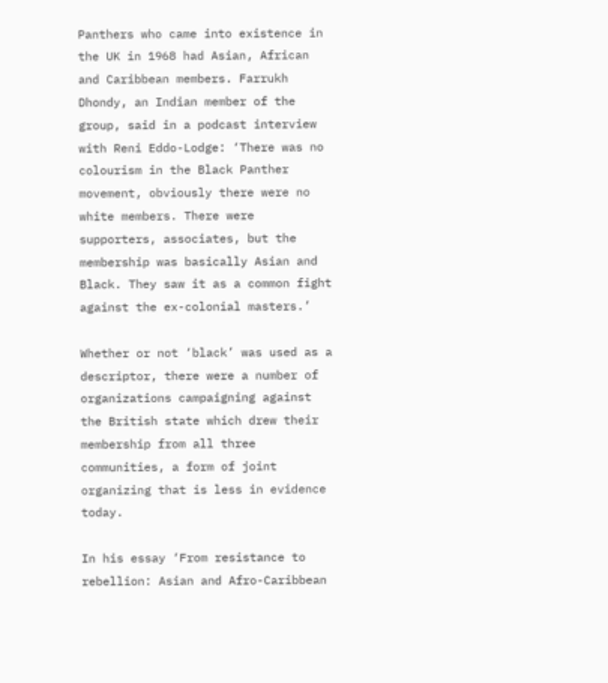Panthers who came into existence in the UK in 1968 had Asian, African and Caribbean members. Farrukh Dhondy, an Indian member of the group, said in a podcast interview with Reni Eddo-Lodge: ‘There was no colourism in the Black Panther movement, obviously there were no white members. There were supporters, associates, but the membership was basically Asian and Black. They saw it as a common fight against the ex-colonial masters.’

Whether or not ‘black’ was used as a descriptor, there were a number of organizations campaigning against the British state which drew their membership from all three communities, a form of joint organizing that is less in evidence today.

In his essay ‘From resistance to rebellion: Asian and Afro-Caribbean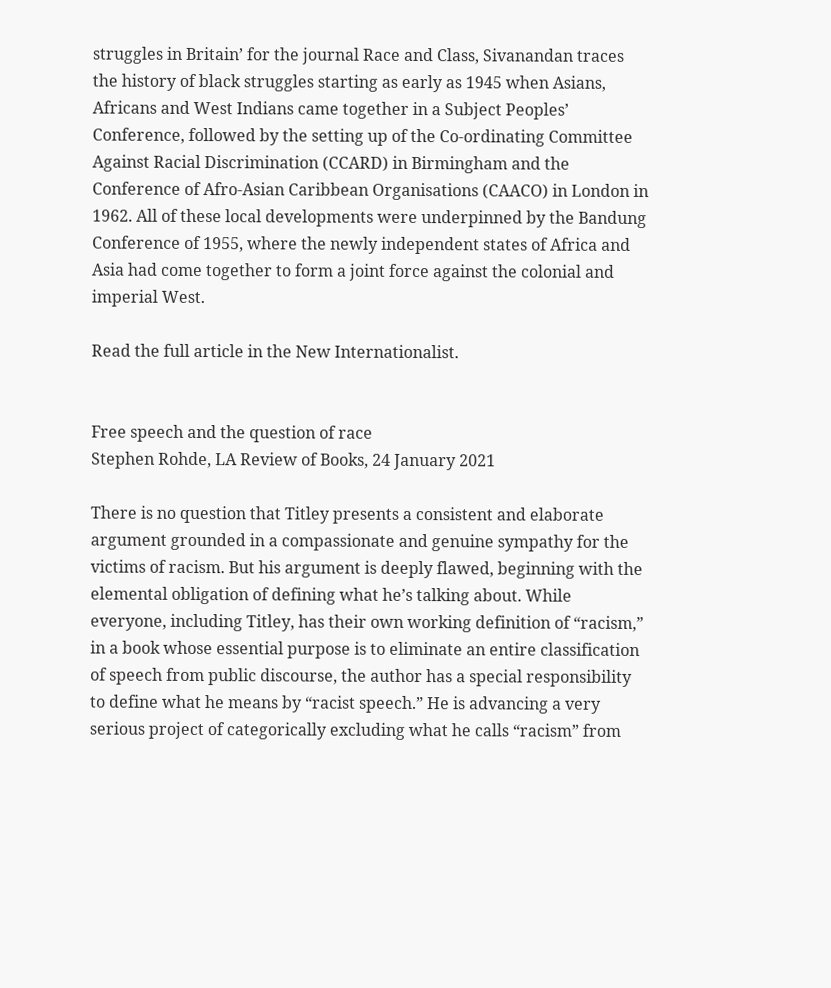struggles in Britain’ for the journal Race and Class, Sivanandan traces the history of black struggles starting as early as 1945 when Asians, Africans and West Indians came together in a Subject Peoples’ Conference, followed by the setting up of the Co-ordinating Committee Against Racial Discrimination (CCARD) in Birmingham and the Conference of Afro-Asian Caribbean Organisations (CAACO) in London in 1962. All of these local developments were underpinned by the Bandung Conference of 1955, where the newly independent states of Africa and Asia had come together to form a joint force against the colonial and imperial West.

Read the full article in the New Internationalist.


Free speech and the question of race
Stephen Rohde, LA Review of Books, 24 January 2021

There is no question that Titley presents a consistent and elaborate argument grounded in a compassionate and genuine sympathy for the victims of racism. But his argument is deeply flawed, beginning with the elemental obligation of defining what he’s talking about. While everyone, including Titley, has their own working definition of “racism,” in a book whose essential purpose is to eliminate an entire classification of speech from public discourse, the author has a special responsibility to define what he means by “racist speech.” He is advancing a very serious project of categorically excluding what he calls “racism” from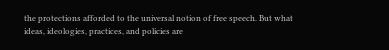the protections afforded to the universal notion of free speech. But what ideas, ideologies, practices, and policies are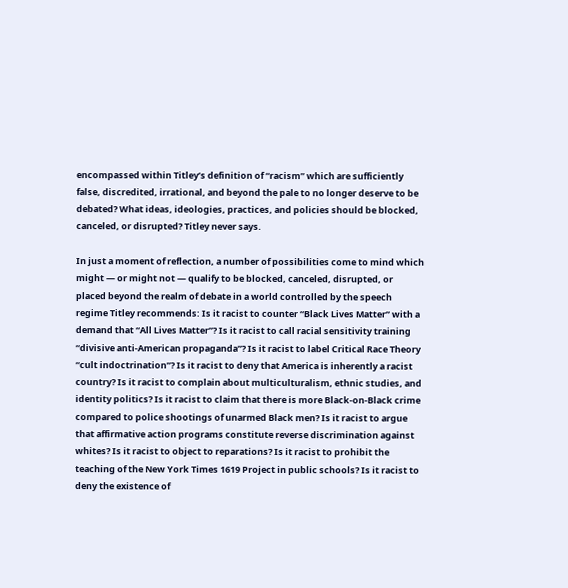encompassed within Titley’s definition of “racism” which are sufficiently false, discredited, irrational, and beyond the pale to no longer deserve to be debated? What ideas, ideologies, practices, and policies should be blocked, canceled, or disrupted? Titley never says.

In just a moment of reflection, a number of possibilities come to mind which might — or might not — qualify to be blocked, canceled, disrupted, or placed beyond the realm of debate in a world controlled by the speech regime Titley recommends: Is it racist to counter “Black Lives Matter” with a demand that “All Lives Matter”? Is it racist to call racial sensitivity training “divisive anti-American propaganda”? Is it racist to label Critical Race Theory “cult indoctrination”? Is it racist to deny that America is inherently a racist country? Is it racist to complain about multiculturalism, ethnic studies, and identity politics? Is it racist to claim that there is more Black-on-Black crime compared to police shootings of unarmed Black men? Is it racist to argue that affirmative action programs constitute reverse discrimination against whites? Is it racist to object to reparations? Is it racist to prohibit the teaching of the New York Times 1619 Project in public schools? Is it racist to deny the existence of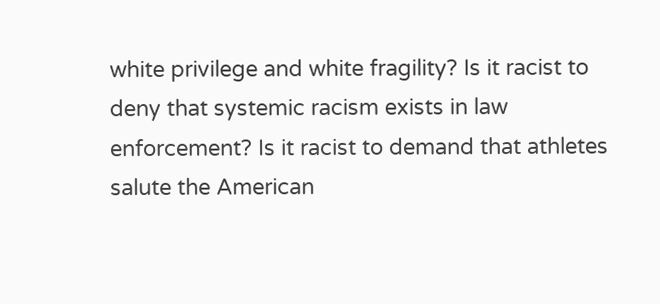white privilege and white fragility? Is it racist to deny that systemic racism exists in law enforcement? Is it racist to demand that athletes salute the American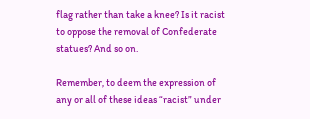flag rather than take a knee? Is it racist to oppose the removal of Confederate statues? And so on.

Remember, to deem the expression of any or all of these ideas “racist” under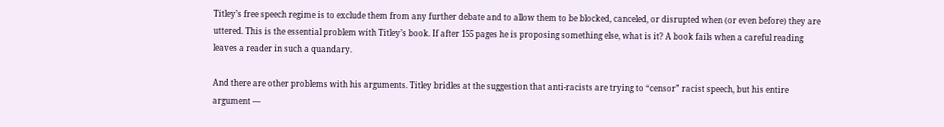Titley’s free speech regime is to exclude them from any further debate and to allow them to be blocked, canceled, or disrupted when (or even before) they are uttered. This is the essential problem with Titley’s book. If after 155 pages he is proposing something else, what is it? A book fails when a careful reading leaves a reader in such a quandary.

And there are other problems with his arguments. Titley bridles at the suggestion that anti-racists are trying to “censor” racist speech, but his entire argument —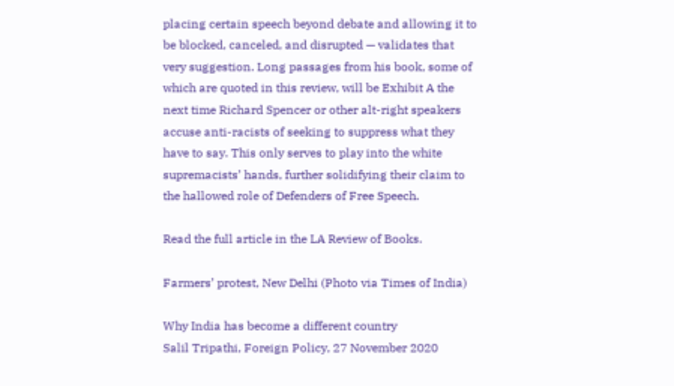placing certain speech beyond debate and allowing it to be blocked, canceled, and disrupted — validates that very suggestion. Long passages from his book, some of which are quoted in this review, will be Exhibit A the next time Richard Spencer or other alt-right speakers accuse anti-racists of seeking to suppress what they have to say. This only serves to play into the white supremacists’ hands, further solidifying their claim to the hallowed role of Defenders of Free Speech.

Read the full article in the LA Review of Books.

Farmers’ protest, New Delhi (Photo via Times of India)

Why India has become a different country
Salil Tripathi, Foreign Policy, 27 November 2020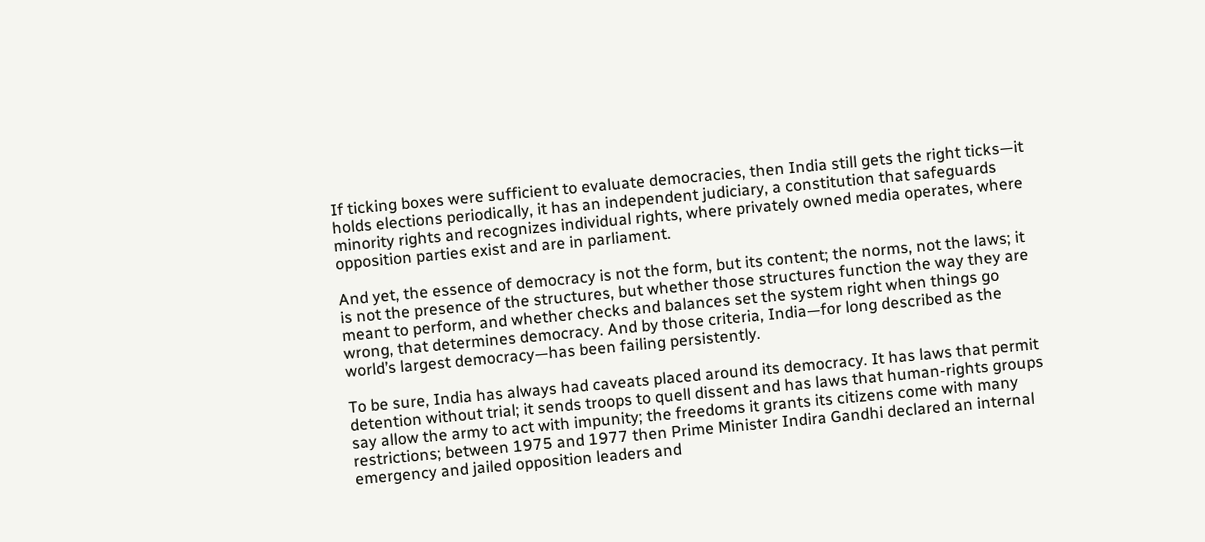If ticking boxes were sufficient to evaluate democracies, then India still gets the right ticks—it holds elections periodically, it has an independent judiciary, a constitution that safeguards minority rights and recognizes individual rights, where privately owned media operates, where opposition parties exist and are in parliament.

And yet, the essence of democracy is not the form, but its content; the norms, not the laws; it is not the presence of the structures, but whether those structures function the way they are meant to perform, and whether checks and balances set the system right when things go wrong, that determines democracy. And by those criteria, India—for long described as the world’s largest democracy—has been failing persistently.

To be sure, India has always had caveats placed around its democracy. It has laws that permit detention without trial; it sends troops to quell dissent and has laws that human-rights groups say allow the army to act with impunity; the freedoms it grants its citizens come with many restrictions; between 1975 and 1977 then Prime Minister Indira Gandhi declared an internal emergency and jailed opposition leaders and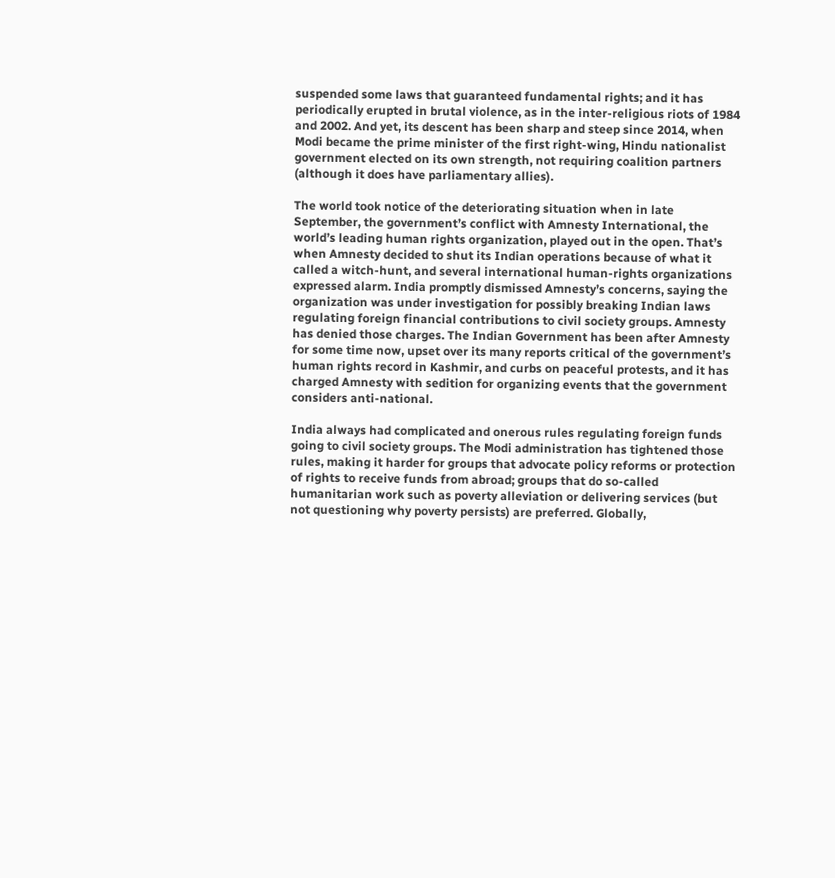suspended some laws that guaranteed fundamental rights; and it has periodically erupted in brutal violence, as in the inter-religious riots of 1984 and 2002. And yet, its descent has been sharp and steep since 2014, when Modi became the prime minister of the first right-wing, Hindu nationalist government elected on its own strength, not requiring coalition partners (although it does have parliamentary allies).

The world took notice of the deteriorating situation when in late September, the government’s conflict with Amnesty International, the world’s leading human rights organization, played out in the open. That’s when Amnesty decided to shut its Indian operations because of what it called a witch-hunt, and several international human-rights organizations expressed alarm. India promptly dismissed Amnesty’s concerns, saying the organization was under investigation for possibly breaking Indian laws regulating foreign financial contributions to civil society groups. Amnesty has denied those charges. The Indian Government has been after Amnesty for some time now, upset over its many reports critical of the government’s human rights record in Kashmir, and curbs on peaceful protests, and it has charged Amnesty with sedition for organizing events that the government considers anti-national.

India always had complicated and onerous rules regulating foreign funds going to civil society groups. The Modi administration has tightened those rules, making it harder for groups that advocate policy reforms or protection of rights to receive funds from abroad; groups that do so-called humanitarian work such as poverty alleviation or delivering services (but not questioning why poverty persists) are preferred. Globally,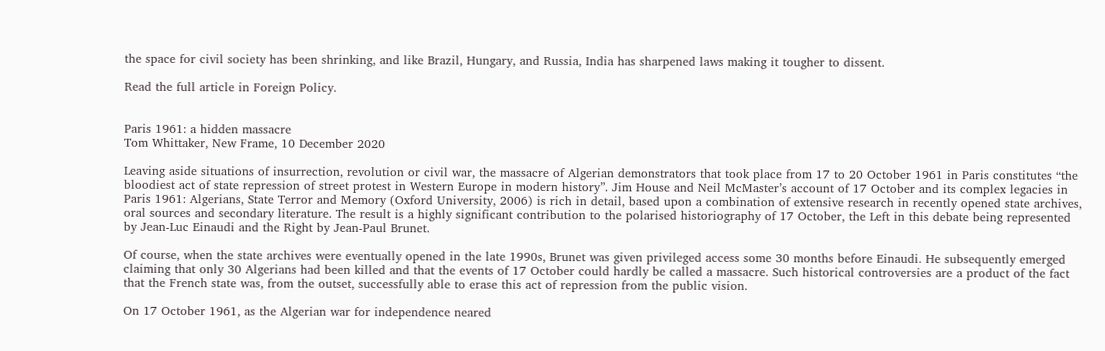the space for civil society has been shrinking, and like Brazil, Hungary, and Russia, India has sharpened laws making it tougher to dissent.

Read the full article in Foreign Policy.


Paris 1961: a hidden massacre
Tom Whittaker, New Frame, 10 December 2020

Leaving aside situations of insurrection, revolution or civil war, the massacre of Algerian demonstrators that took place from 17 to 20 October 1961 in Paris constitutes “the bloodiest act of state repression of street protest in Western Europe in modern history”. Jim House and Neil McMaster’s account of 17 October and its complex legacies in Paris 1961: Algerians, State Terror and Memory (Oxford University, 2006) is rich in detail, based upon a combination of extensive research in recently opened state archives, oral sources and secondary literature. The result is a highly significant contribution to the polarised historiography of 17 October, the Left in this debate being represented by Jean-Luc Einaudi and the Right by Jean-Paul Brunet.

Of course, when the state archives were eventually opened in the late 1990s, Brunet was given privileged access some 30 months before Einaudi. He subsequently emerged claiming that only 30 Algerians had been killed and that the events of 17 October could hardly be called a massacre. Such historical controversies are a product of the fact that the French state was, from the outset, successfully able to erase this act of repression from the public vision.

On 17 October 1961, as the Algerian war for independence neared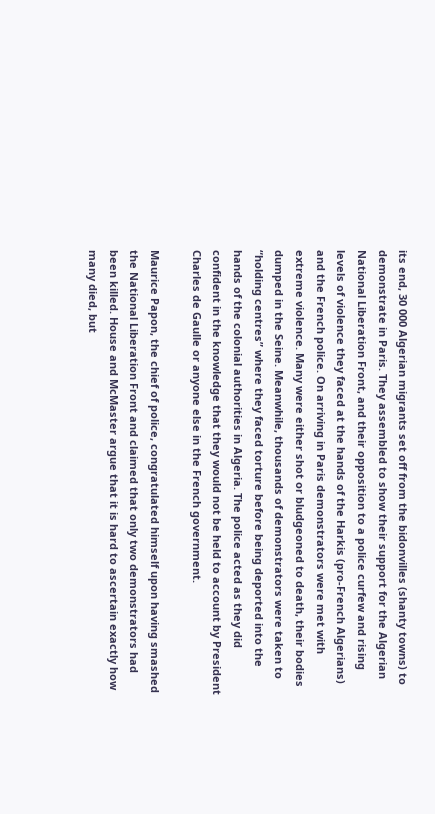its end, 30 000 Algerian migrants set off from the bidonvilles (shanty towns) to demonstrate in Paris. They assembled to show their support for the Algerian National Liberation Front, and their opposition to a police curfew and rising levels of violence they faced at the hands of the Harkis (pro-French Algerians) and the French police. On arriving in Paris demonstrators were met with extreme violence. Many were either shot or bludgeoned to death, their bodies dumped in the Seine. Meanwhile, thousands of demonstrators were taken to “holding centres” where they faced torture before being deported into the hands of the colonial authorities in Algeria. The police acted as they did confident in the knowledge that they would not be held to account by President Charles de Gaulle or anyone else in the French government.

Maurice Papon, the chief of police, congratulated himself upon having smashed the National Liberation Front and claimed that only two demonstrators had been killed. House and McMaster argue that it is hard to ascertain exactly how many died, but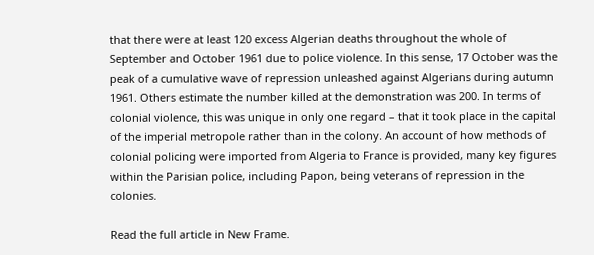that there were at least 120 excess Algerian deaths throughout the whole of September and October 1961 due to police violence. In this sense, 17 October was the peak of a cumulative wave of repression unleashed against Algerians during autumn 1961. Others estimate the number killed at the demonstration was 200. In terms of colonial violence, this was unique in only one regard – that it took place in the capital of the imperial metropole rather than in the colony. An account of how methods of colonial policing were imported from Algeria to France is provided, many key figures within the Parisian police, including Papon, being veterans of repression in the colonies.

Read the full article in New Frame.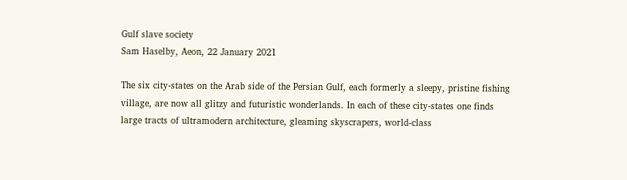Gulf slave society
Sam Haselby, Aeon, 22 January 2021

The six city-states on the Arab side of the Persian Gulf, each formerly a sleepy, pristine fishing village, are now all glitzy and futuristic wonderlands. In each of these city-states one finds large tracts of ultramodern architecture, gleaming skyscrapers, world-class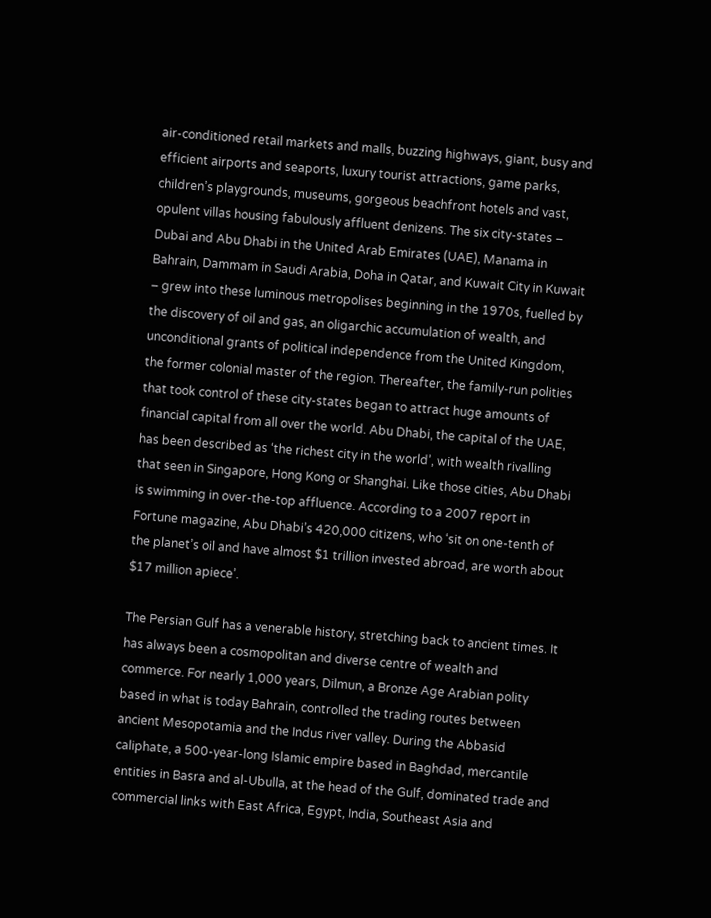air-conditioned retail markets and malls, buzzing highways, giant, busy and efficient airports and seaports, luxury tourist attractions, game parks, children’s playgrounds, museums, gorgeous beachfront hotels and vast, opulent villas housing fabulously affluent denizens. The six city-states – Dubai and Abu Dhabi in the United Arab Emirates (UAE), Manama in Bahrain, Dammam in Saudi Arabia, Doha in Qatar, and Kuwait City in Kuwait – grew into these luminous metropolises beginning in the 1970s, fuelled by the discovery of oil and gas, an oligarchic accumulation of wealth, and unconditional grants of political independence from the United Kingdom, the former colonial master of the region. Thereafter, the family-run polities that took control of these city-states began to attract huge amounts of financial capital from all over the world. Abu Dhabi, the capital of the UAE, has been described as ‘the richest city in the world’, with wealth rivalling that seen in Singapore, Hong Kong or Shanghai. Like those cities, Abu Dhabi is swimming in over-the-top affluence. According to a 2007 report in Fortune magazine, Abu Dhabi’s 420,000 citizens, who ‘sit on one-tenth of the planet’s oil and have almost $1 trillion invested abroad, are worth about $17 million apiece’.

The Persian Gulf has a venerable history, stretching back to ancient times. It has always been a cosmopolitan and diverse centre of wealth and commerce. For nearly 1,000 years, Dilmun, a Bronze Age Arabian polity based in what is today Bahrain, controlled the trading routes between ancient Mesopotamia and the Indus river valley. During the Abbasid caliphate, a 500-year-long Islamic empire based in Baghdad, mercantile entities in Basra and al-Ubulla, at the head of the Gulf, dominated trade and commercial links with East Africa, Egypt, India, Southeast Asia and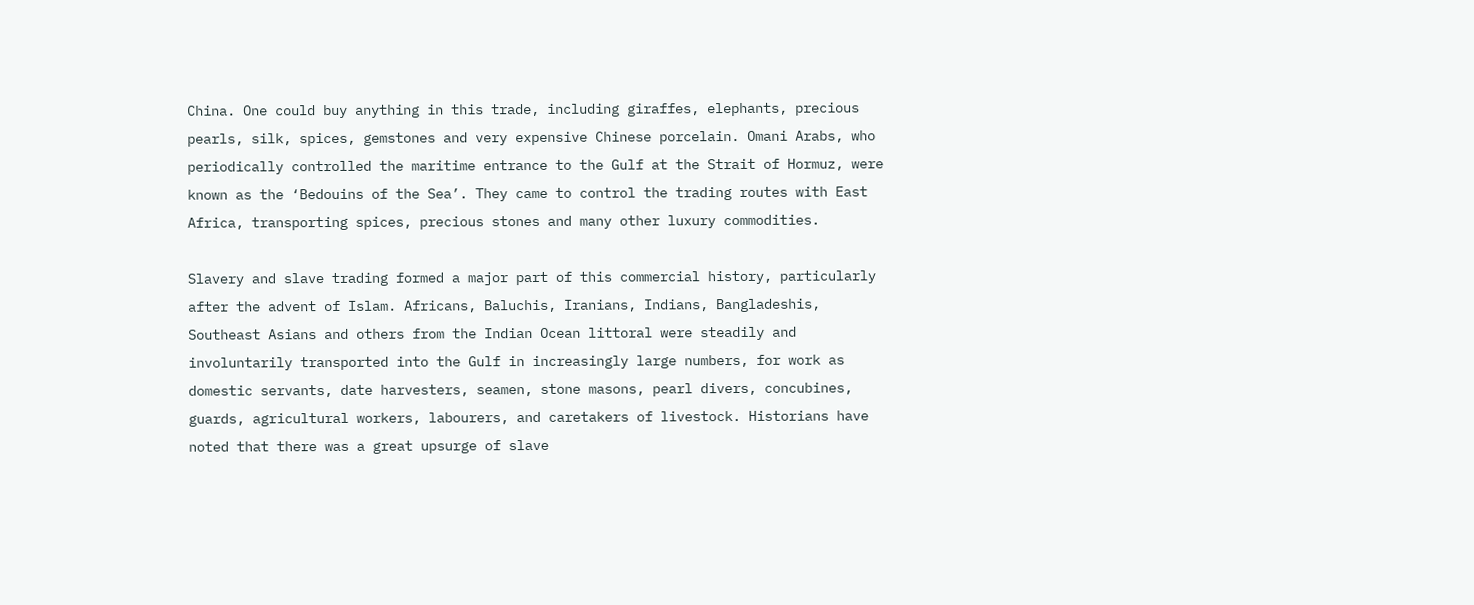China. One could buy anything in this trade, including giraffes, elephants, precious pearls, silk, spices, gemstones and very expensive Chinese porcelain. Omani Arabs, who periodically controlled the maritime entrance to the Gulf at the Strait of Hormuz, were known as the ‘Bedouins of the Sea’. They came to control the trading routes with East Africa, transporting spices, precious stones and many other luxury commodities.

Slavery and slave trading formed a major part of this commercial history, particularly after the advent of Islam. Africans, Baluchis, Iranians, Indians, Bangladeshis, Southeast Asians and others from the Indian Ocean littoral were steadily and involuntarily transported into the Gulf in increasingly large numbers, for work as domestic servants, date harvesters, seamen, stone masons, pearl divers, concubines, guards, agricultural workers, labourers, and caretakers of livestock. Historians have noted that there was a great upsurge of slave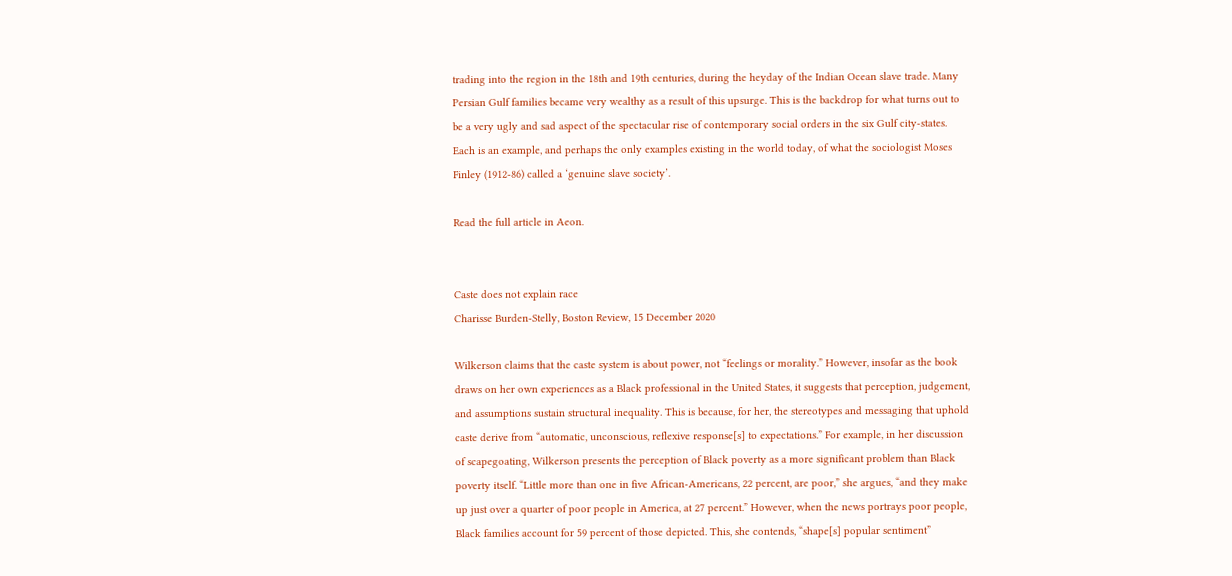trading into the region in the 18th and 19th centuries, during the heyday of the Indian Ocean slave trade. Many Persian Gulf families became very wealthy as a result of this upsurge. This is the backdrop for what turns out to be a very ugly and sad aspect of the spectacular rise of contemporary social orders in the six Gulf city-states. Each is an example, and perhaps the only examples existing in the world today, of what the sociologist Moses Finley (1912-86) called a ‘genuine slave society’.

Read the full article in Aeon.


Caste does not explain race
Charisse Burden-Stelly, Boston Review, 15 December 2020

Wilkerson claims that the caste system is about power, not “feelings or morality.” However, insofar as the book draws on her own experiences as a Black professional in the United States, it suggests that perception, judgement, and assumptions sustain structural inequality. This is because, for her, the stereotypes and messaging that uphold caste derive from “automatic, unconscious, reflexive response[s] to expectations.” For example, in her discussion of scapegoating, Wilkerson presents the perception of Black poverty as a more significant problem than Black poverty itself. “Little more than one in five African-Americans, 22 percent, are poor,” she argues, “and they make up just over a quarter of poor people in America, at 27 percent.” However, when the news portrays poor people, Black families account for 59 percent of those depicted. This, she contends, “shape[s] popular sentiment”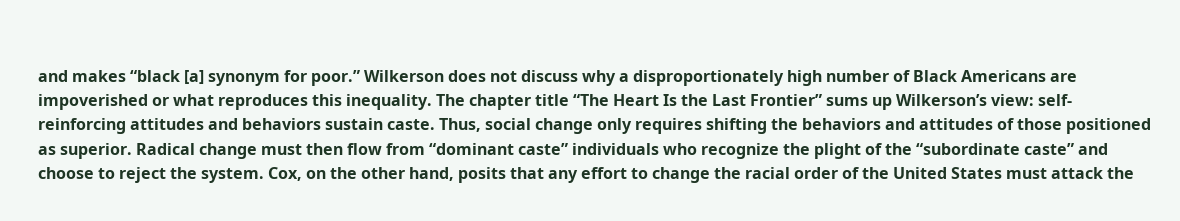and makes “black [a] synonym for poor.” Wilkerson does not discuss why a disproportionately high number of Black Americans are impoverished or what reproduces this inequality. The chapter title “The Heart Is the Last Frontier” sums up Wilkerson’s view: self-reinforcing attitudes and behaviors sustain caste. Thus, social change only requires shifting the behaviors and attitudes of those positioned as superior. Radical change must then flow from “dominant caste” individuals who recognize the plight of the “subordinate caste” and choose to reject the system. Cox, on the other hand, posits that any effort to change the racial order of the United States must attack the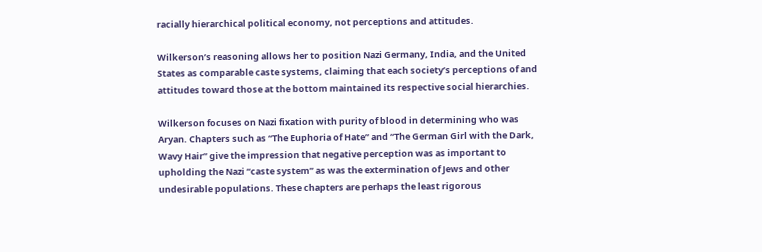racially hierarchical political economy, not perceptions and attitudes.

Wilkerson’s reasoning allows her to position Nazi Germany, India, and the United States as comparable caste systems, claiming that each society’s perceptions of and attitudes toward those at the bottom maintained its respective social hierarchies.

Wilkerson focuses on Nazi fixation with purity of blood in determining who was Aryan. Chapters such as “The Euphoria of Hate” and “The German Girl with the Dark, Wavy Hair” give the impression that negative perception was as important to upholding the Nazi “caste system” as was the extermination of Jews and other undesirable populations. These chapters are perhaps the least rigorous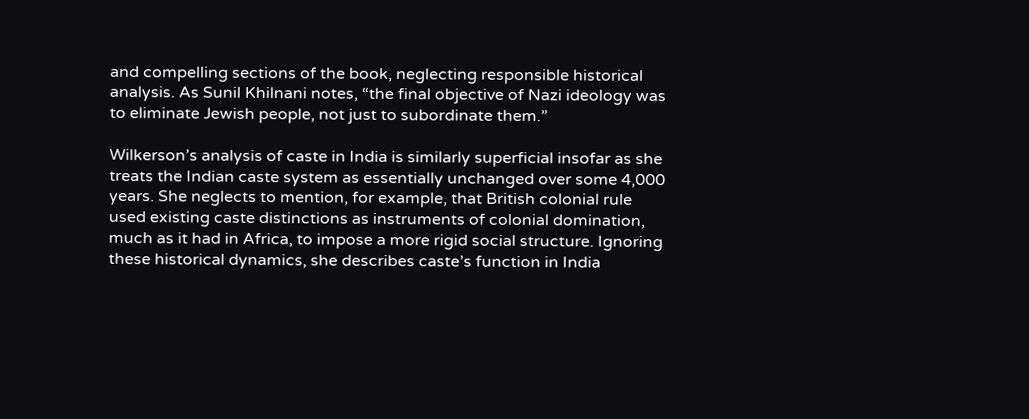and compelling sections of the book, neglecting responsible historical analysis. As Sunil Khilnani notes, “the final objective of Nazi ideology was to eliminate Jewish people, not just to subordinate them.”

Wilkerson’s analysis of caste in India is similarly superficial insofar as she treats the Indian caste system as essentially unchanged over some 4,000 years. She neglects to mention, for example, that British colonial rule used existing caste distinctions as instruments of colonial domination, much as it had in Africa, to impose a more rigid social structure. Ignoring these historical dynamics, she describes caste’s function in India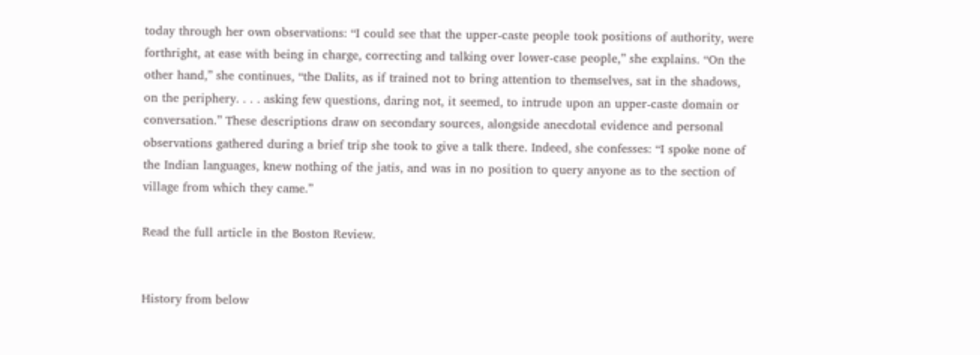today through her own observations: “I could see that the upper-caste people took positions of authority, were forthright, at ease with being in charge, correcting and talking over lower-case people,” she explains. “On the other hand,” she continues, “the Dalits, as if trained not to bring attention to themselves, sat in the shadows, on the periphery. . . . asking few questions, daring not, it seemed, to intrude upon an upper-caste domain or conversation.” These descriptions draw on secondary sources, alongside anecdotal evidence and personal observations gathered during a brief trip she took to give a talk there. Indeed, she confesses: “I spoke none of the Indian languages, knew nothing of the jatis, and was in no position to query anyone as to the section of village from which they came.”

Read the full article in the Boston Review.


History from below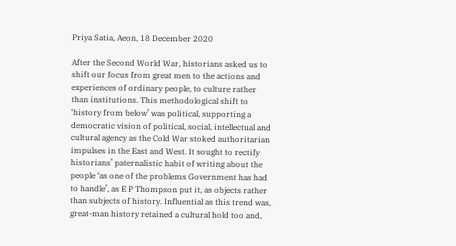Priya Satia, Aeon, 18 December 2020

After the Second World War, historians asked us to shift our focus from great men to the actions and experiences of ordinary people, to culture rather than institutions. This methodological shift to ‘history from below’ was political, supporting a democratic vision of political, social, intellectual and cultural agency as the Cold War stoked authoritarian impulses in the East and West. It sought to rectify historians’ paternalistic habit of writing about the people ‘as one of the problems Government has had to handle’, as E P Thompson put it, as objects rather than subjects of history. Influential as this trend was, great-man history retained a cultural hold too and,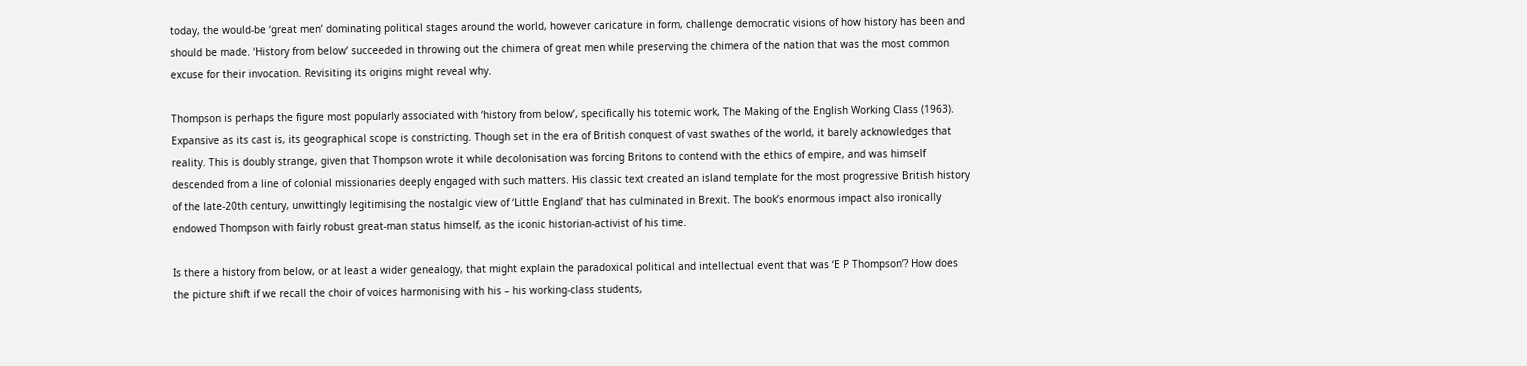today, the would-be ‘great men’ dominating political stages around the world, however caricature in form, challenge democratic visions of how history has been and should be made. ‘History from below’ succeeded in throwing out the chimera of great men while preserving the chimera of the nation that was the most common excuse for their invocation. Revisiting its origins might reveal why.

Thompson is perhaps the figure most popularly associated with ‘history from below’, specifically his totemic work, The Making of the English Working Class (1963). Expansive as its cast is, its geographical scope is constricting. Though set in the era of British conquest of vast swathes of the world, it barely acknowledges that reality. This is doubly strange, given that Thompson wrote it while decolonisation was forcing Britons to contend with the ethics of empire, and was himself descended from a line of colonial missionaries deeply engaged with such matters. His classic text created an island template for the most progressive British history of the late-20th century, unwittingly legitimising the nostalgic view of ‘Little England’ that has culminated in Brexit. The book’s enormous impact also ironically endowed Thompson with fairly robust great-man status himself, as the iconic historian-activist of his time.

Is there a history from below, or at least a wider genealogy, that might explain the paradoxical political and intellectual event that was ‘E P Thompson’? How does the picture shift if we recall the choir of voices harmonising with his – his working-class students,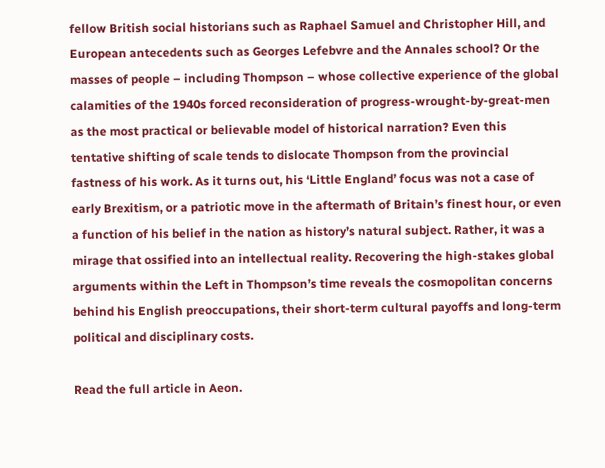fellow British social historians such as Raphael Samuel and Christopher Hill, and European antecedents such as Georges Lefebvre and the Annales school? Or the masses of people – including Thompson – whose collective experience of the global calamities of the 1940s forced reconsideration of progress-wrought-by-great-men as the most practical or believable model of historical narration? Even this tentative shifting of scale tends to dislocate Thompson from the provincial fastness of his work. As it turns out, his ‘Little England’ focus was not a case of early Brexitism, or a patriotic move in the aftermath of Britain’s finest hour, or even a function of his belief in the nation as history’s natural subject. Rather, it was a mirage that ossified into an intellectual reality. Recovering the high-stakes global arguments within the Left in Thompson’s time reveals the cosmopolitan concerns behind his English preoccupations, their short-term cultural payoffs and long-term political and disciplinary costs.

Read the full article in Aeon.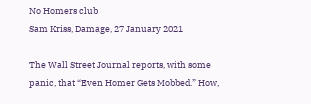No Homers club
Sam Kriss, Damage, 27 January 2021

The Wall Street Journal reports, with some panic, that “Even Homer Gets Mobbed.” How,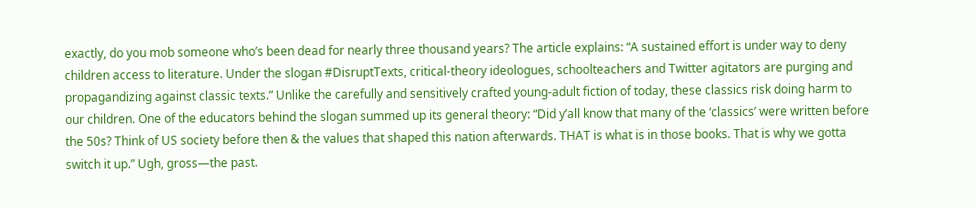exactly, do you mob someone who’s been dead for nearly three thousand years? The article explains: “A sustained effort is under way to deny children access to literature. Under the slogan #DisruptTexts, critical-theory ideologues, schoolteachers and Twitter agitators are purging and propagandizing against classic texts.” Unlike the carefully and sensitively crafted young-adult fiction of today, these classics risk doing harm to our children. One of the educators behind the slogan summed up its general theory: “Did y’all know that many of the ‘classics’ were written before the 50s? Think of US society before then & the values that shaped this nation afterwards. THAT is what is in those books. That is why we gotta switch it up.” Ugh, gross—the past.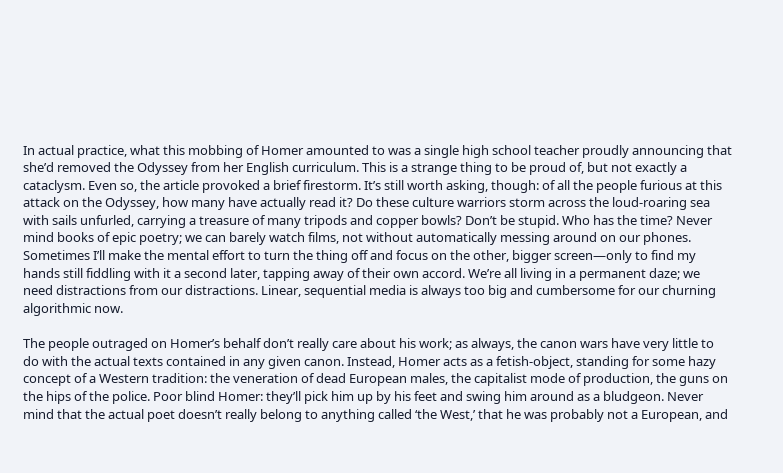In actual practice, what this mobbing of Homer amounted to was a single high school teacher proudly announcing that she’d removed the Odyssey from her English curriculum. This is a strange thing to be proud of, but not exactly a cataclysm. Even so, the article provoked a brief firestorm. It’s still worth asking, though: of all the people furious at this attack on the Odyssey, how many have actually read it? Do these culture warriors storm across the loud-roaring sea with sails unfurled, carrying a treasure of many tripods and copper bowls? Don’t be stupid. Who has the time? Never mind books of epic poetry; we can barely watch films, not without automatically messing around on our phones. Sometimes I’ll make the mental effort to turn the thing off and focus on the other, bigger screen—only to find my hands still fiddling with it a second later, tapping away of their own accord. We’re all living in a permanent daze; we need distractions from our distractions. Linear, sequential media is always too big and cumbersome for our churning algorithmic now.

The people outraged on Homer’s behalf don’t really care about his work; as always, the canon wars have very little to do with the actual texts contained in any given canon. Instead, Homer acts as a fetish-object, standing for some hazy concept of a Western tradition: the veneration of dead European males, the capitalist mode of production, the guns on the hips of the police. Poor blind Homer: they’ll pick him up by his feet and swing him around as a bludgeon. Never mind that the actual poet doesn’t really belong to anything called ‘the West,’ that he was probably not a European, and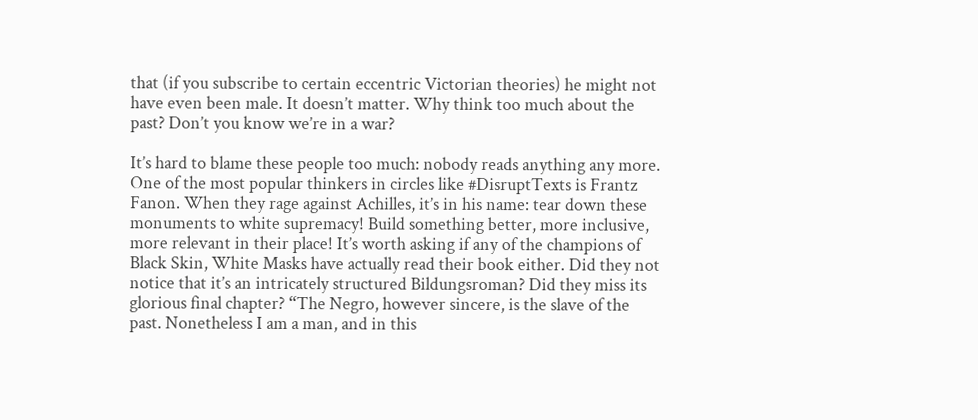that (if you subscribe to certain eccentric Victorian theories) he might not have even been male. It doesn’t matter. Why think too much about the past? Don’t you know we’re in a war?

It’s hard to blame these people too much: nobody reads anything any more. One of the most popular thinkers in circles like #DisruptTexts is Frantz Fanon. When they rage against Achilles, it’s in his name: tear down these monuments to white supremacy! Build something better, more inclusive, more relevant in their place! It’s worth asking if any of the champions of Black Skin, White Masks have actually read their book either. Did they not notice that it’s an intricately structured Bildungsroman? Did they miss its glorious final chapter? “The Negro, however sincere, is the slave of the past. Nonetheless I am a man, and in this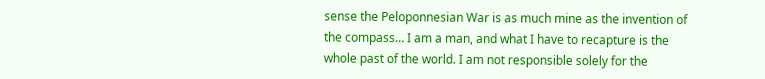sense the Peloponnesian War is as much mine as the invention of the compass… I am a man, and what I have to recapture is the whole past of the world. I am not responsible solely for the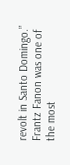revolt in Santo Domingo.” Frantz Fanon was one of the most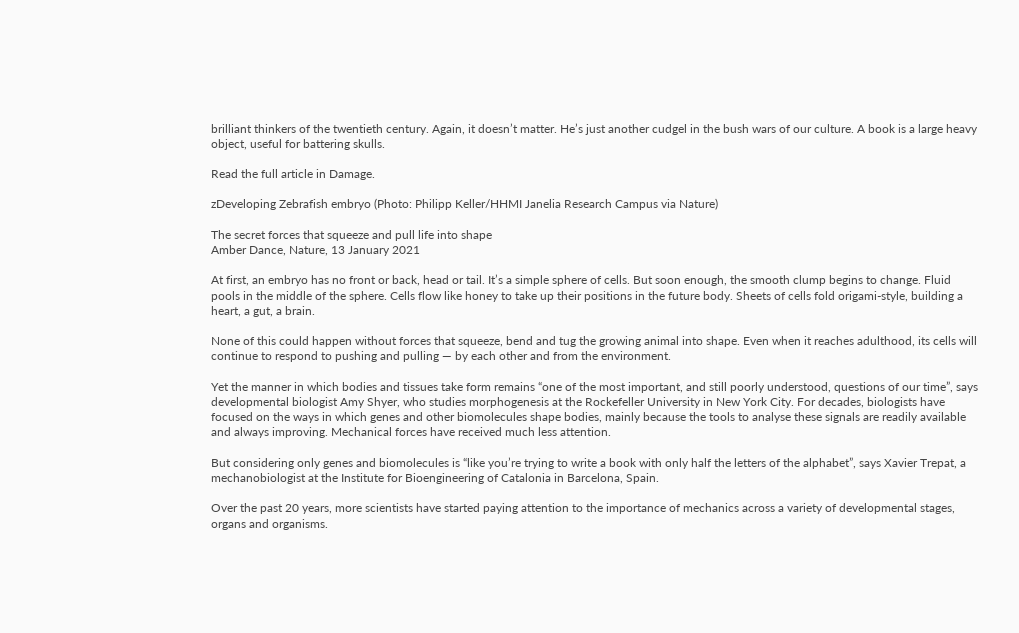brilliant thinkers of the twentieth century. Again, it doesn’t matter. He’s just another cudgel in the bush wars of our culture. A book is a large heavy object, useful for battering skulls.

Read the full article in Damage.

zDeveloping Zebrafish embryo (Photo: Philipp Keller/HHMI Janelia Research Campus via Nature)

The secret forces that squeeze and pull life into shape
Amber Dance, Nature, 13 January 2021

At first, an embryo has no front or back, head or tail. It’s a simple sphere of cells. But soon enough, the smooth clump begins to change. Fluid pools in the middle of the sphere. Cells flow like honey to take up their positions in the future body. Sheets of cells fold origami-style, building a heart, a gut, a brain.

None of this could happen without forces that squeeze, bend and tug the growing animal into shape. Even when it reaches adulthood, its cells will continue to respond to pushing and pulling — by each other and from the environment.

Yet the manner in which bodies and tissues take form remains “one of the most important, and still poorly understood, questions of our time”, says developmental biologist Amy Shyer, who studies morphogenesis at the Rockefeller University in New York City. For decades, biologists have focused on the ways in which genes and other biomolecules shape bodies, mainly because the tools to analyse these signals are readily available and always improving. Mechanical forces have received much less attention.

But considering only genes and biomolecules is “like you’re trying to write a book with only half the letters of the alphabet”, says Xavier Trepat, a mechanobiologist at the Institute for Bioengineering of Catalonia in Barcelona, Spain.

Over the past 20 years, more scientists have started paying attention to the importance of mechanics across a variety of developmental stages, organs and organisms.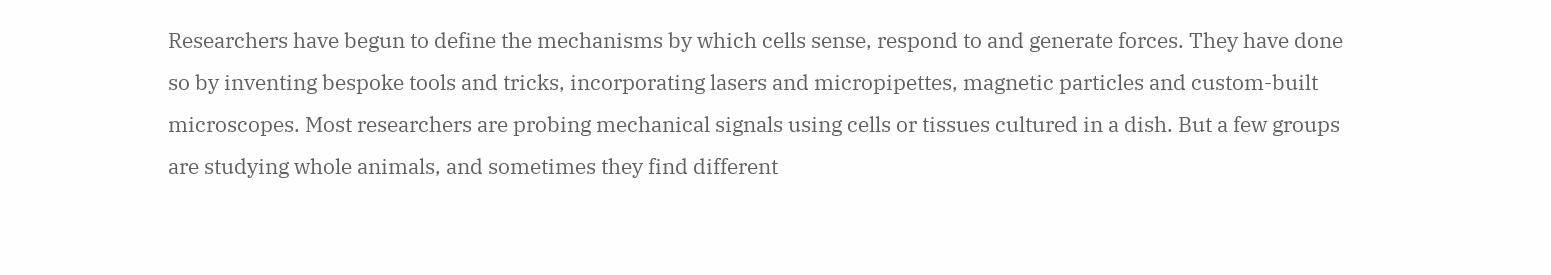Researchers have begun to define the mechanisms by which cells sense, respond to and generate forces. They have done so by inventing bespoke tools and tricks, incorporating lasers and micropipettes, magnetic particles and custom-built microscopes. Most researchers are probing mechanical signals using cells or tissues cultured in a dish. But a few groups are studying whole animals, and sometimes they find different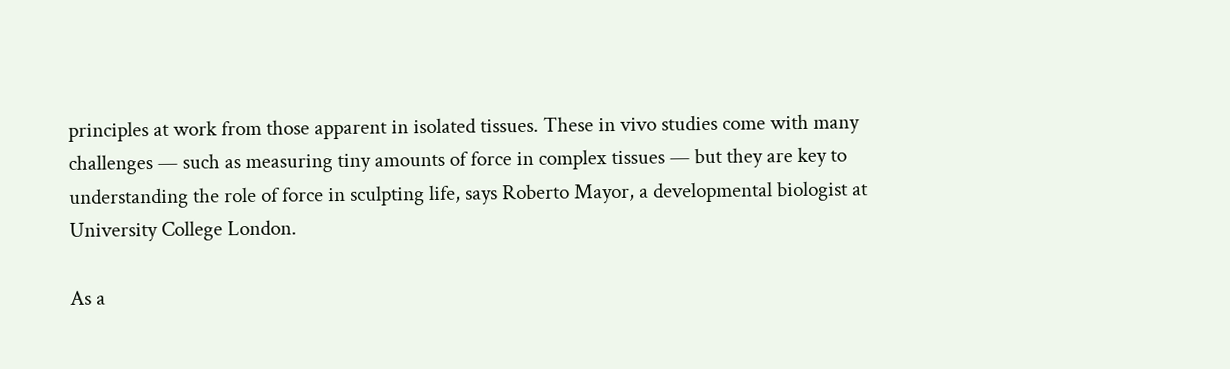principles at work from those apparent in isolated tissues. These in vivo studies come with many challenges — such as measuring tiny amounts of force in complex tissues — but they are key to understanding the role of force in sculpting life, says Roberto Mayor, a developmental biologist at University College London.

As a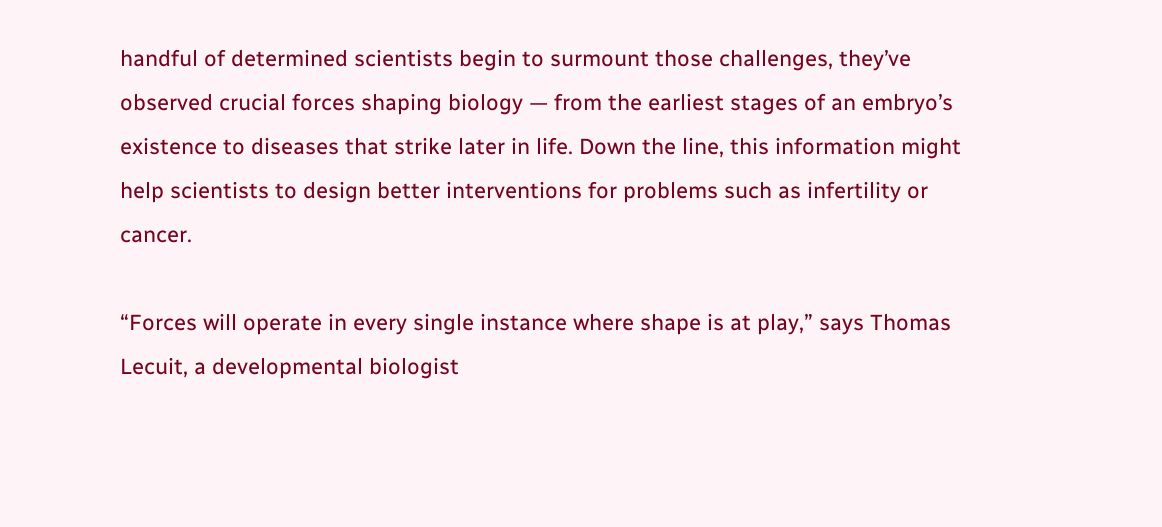handful of determined scientists begin to surmount those challenges, they’ve observed crucial forces shaping biology — from the earliest stages of an embryo’s existence to diseases that strike later in life. Down the line, this information might help scientists to design better interventions for problems such as infertility or cancer.

“Forces will operate in every single instance where shape is at play,” says Thomas Lecuit, a developmental biologist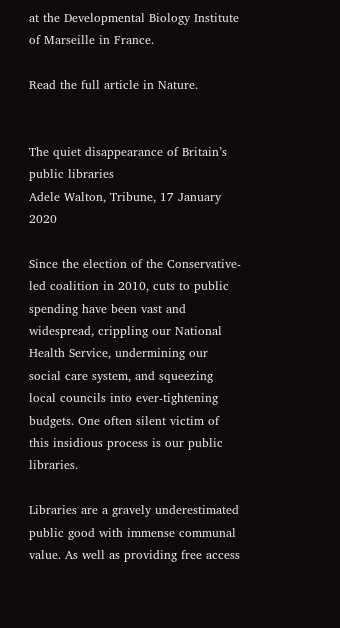at the Developmental Biology Institute of Marseille in France.

Read the full article in Nature.


The quiet disappearance of Britain’s public libraries
Adele Walton, Tribune, 17 January 2020

Since the election of the Conservative-led coalition in 2010, cuts to public spending have been vast and widespread, crippling our National Health Service, undermining our social care system, and squeezing local councils into ever-tightening budgets. One often silent victim of this insidious process is our public libraries.

Libraries are a gravely underestimated public good with immense communal value. As well as providing free access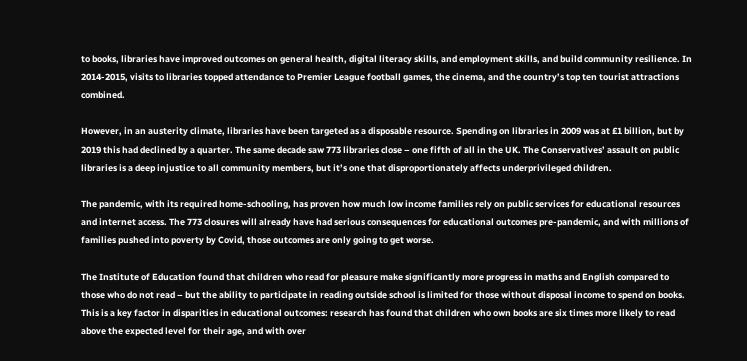to books, libraries have improved outcomes on general health, digital literacy skills, and employment skills, and build community resilience. In 2014-2015, visits to libraries topped attendance to Premier League football games, the cinema, and the country’s top ten tourist attractions combined.

However, in an austerity climate, libraries have been targeted as a disposable resource. Spending on libraries in 2009 was at £1 billion, but by 2019 this had declined by a quarter. The same decade saw 773 libraries close – one fifth of all in the UK. The Conservatives’ assault on public libraries is a deep injustice to all community members, but it’s one that disproportionately affects underprivileged children.

The pandemic, with its required home-schooling, has proven how much low income families rely on public services for educational resources and internet access. The 773 closures will already have had serious consequences for educational outcomes pre-pandemic, and with millions of families pushed into poverty by Covid, those outcomes are only going to get worse.

The Institute of Education found that children who read for pleasure make significantly more progress in maths and English compared to those who do not read – but the ability to participate in reading outside school is limited for those without disposal income to spend on books. This is a key factor in disparities in educational outcomes: research has found that children who own books are six times more likely to read above the expected level for their age, and with over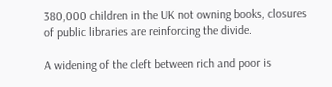380,000 children in the UK not owning books, closures of public libraries are reinforcing the divide.

A widening of the cleft between rich and poor is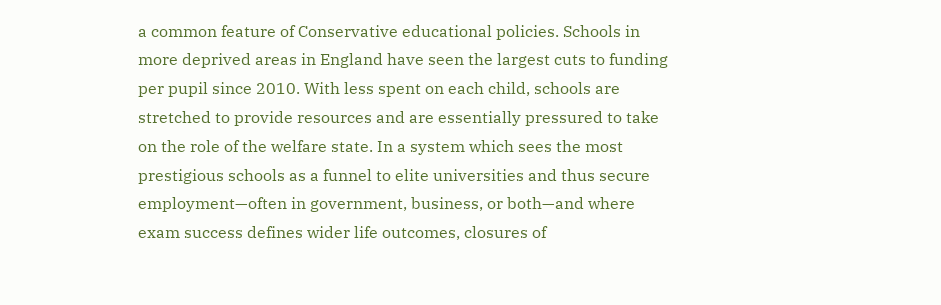a common feature of Conservative educational policies. Schools in more deprived areas in England have seen the largest cuts to funding per pupil since 2010. With less spent on each child, schools are stretched to provide resources and are essentially pressured to take on the role of the welfare state. In a system which sees the most prestigious schools as a funnel to elite universities and thus secure employment—often in government, business, or both—and where exam success defines wider life outcomes, closures of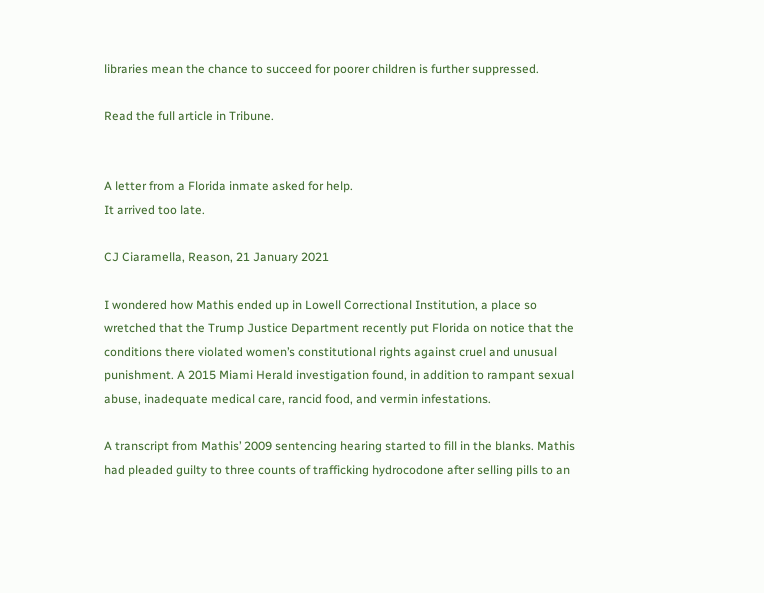libraries mean the chance to succeed for poorer children is further suppressed.

Read the full article in Tribune.


A letter from a Florida inmate asked for help.
It arrived too late.

CJ Ciaramella, Reason, 21 January 2021

I wondered how Mathis ended up in Lowell Correctional Institution, a place so wretched that the Trump Justice Department recently put Florida on notice that the conditions there violated women’s constitutional rights against cruel and unusual punishment. A 2015 Miami Herald investigation found, in addition to rampant sexual abuse, inadequate medical care, rancid food, and vermin infestations.

A transcript from Mathis’ 2009 sentencing hearing started to fill in the blanks. Mathis had pleaded guilty to three counts of trafficking hydrocodone after selling pills to an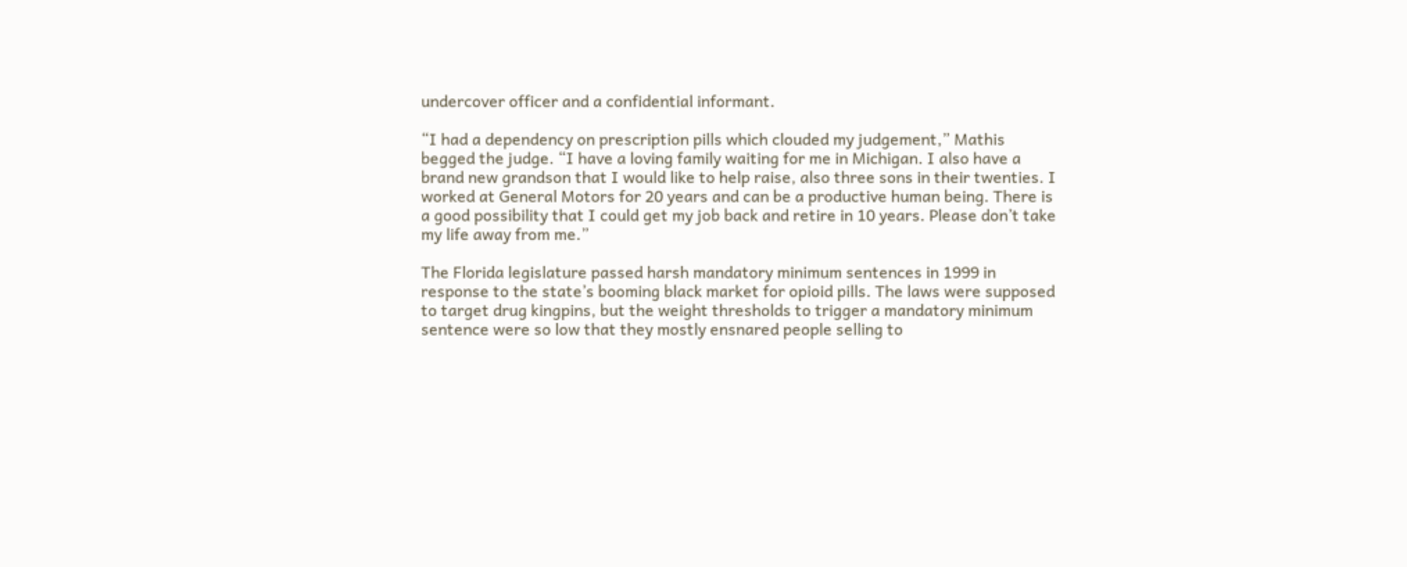undercover officer and a confidential informant.

“I had a dependency on prescription pills which clouded my judgement,” Mathis begged the judge. “I have a loving family waiting for me in Michigan. I also have a brand new grandson that I would like to help raise, also three sons in their twenties. I worked at General Motors for 20 years and can be a productive human being. There is a good possibility that I could get my job back and retire in 10 years. Please don’t take my life away from me.”

The Florida legislature passed harsh mandatory minimum sentences in 1999 in response to the state’s booming black market for opioid pills. The laws were supposed to target drug kingpins, but the weight thresholds to trigger a mandatory minimum sentence were so low that they mostly ensnared people selling to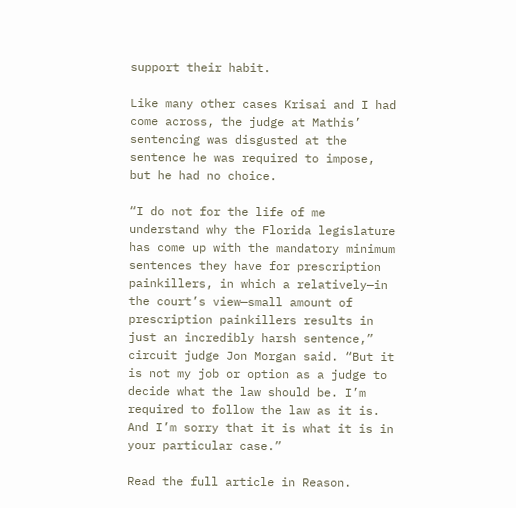support their habit.

Like many other cases Krisai and I had come across, the judge at Mathis’ sentencing was disgusted at the sentence he was required to impose, but he had no choice.

“I do not for the life of me understand why the Florida legislature has come up with the mandatory minimum sentences they have for prescription painkillers, in which a relatively—in the court’s view—small amount of prescription painkillers results in just an incredibly harsh sentence,” circuit judge Jon Morgan said. “But it is not my job or option as a judge to decide what the law should be. I’m required to follow the law as it is. And I’m sorry that it is what it is in your particular case.”

Read the full article in Reason.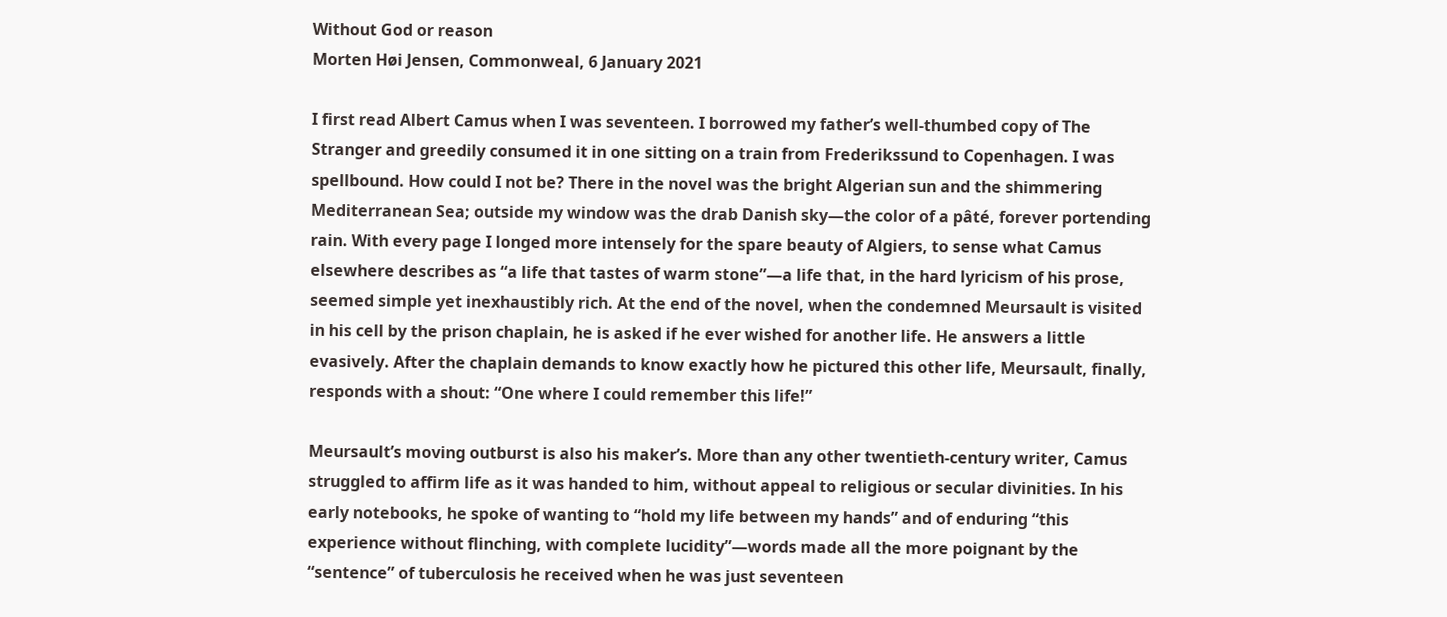Without God or reason
Morten Høi Jensen, Commonweal, 6 January 2021

I first read Albert Camus when I was seventeen. I borrowed my father’s well-thumbed copy of The Stranger and greedily consumed it in one sitting on a train from Frederikssund to Copenhagen. I was spellbound. How could I not be? There in the novel was the bright Algerian sun and the shimmering Mediterranean Sea; outside my window was the drab Danish sky—the color of a pâté, forever portending rain. With every page I longed more intensely for the spare beauty of Algiers, to sense what Camus elsewhere describes as “a life that tastes of warm stone”—a life that, in the hard lyricism of his prose, seemed simple yet inexhaustibly rich. At the end of the novel, when the condemned Meursault is visited in his cell by the prison chaplain, he is asked if he ever wished for another life. He answers a little evasively. After the chaplain demands to know exactly how he pictured this other life, Meursault, finally, responds with a shout: “One where I could remember this life!”

Meursault’s moving outburst is also his maker’s. More than any other twentieth-century writer, Camus struggled to affirm life as it was handed to him, without appeal to religious or secular divinities. In his early notebooks, he spoke of wanting to “hold my life between my hands” and of enduring “this experience without flinching, with complete lucidity”—words made all the more poignant by the “sentence” of tuberculosis he received when he was just seventeen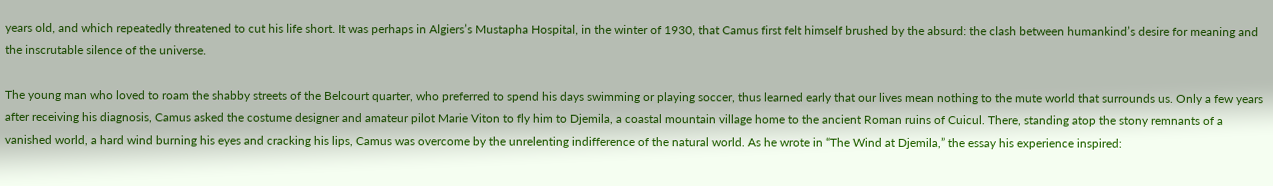years old, and which repeatedly threatened to cut his life short. It was perhaps in Algiers’s Mustapha Hospital, in the winter of 1930, that Camus first felt himself brushed by the absurd: the clash between humankind’s desire for meaning and the inscrutable silence of the universe.

The young man who loved to roam the shabby streets of the Belcourt quarter, who preferred to spend his days swimming or playing soccer, thus learned early that our lives mean nothing to the mute world that surrounds us. Only a few years after receiving his diagnosis, Camus asked the costume designer and amateur pilot Marie Viton to fly him to Djemila, a coastal mountain village home to the ancient Roman ruins of Cuicul. There, standing atop the stony remnants of a vanished world, a hard wind burning his eyes and cracking his lips, Camus was overcome by the unrelenting indifference of the natural world. As he wrote in “The Wind at Djemila,” the essay his experience inspired: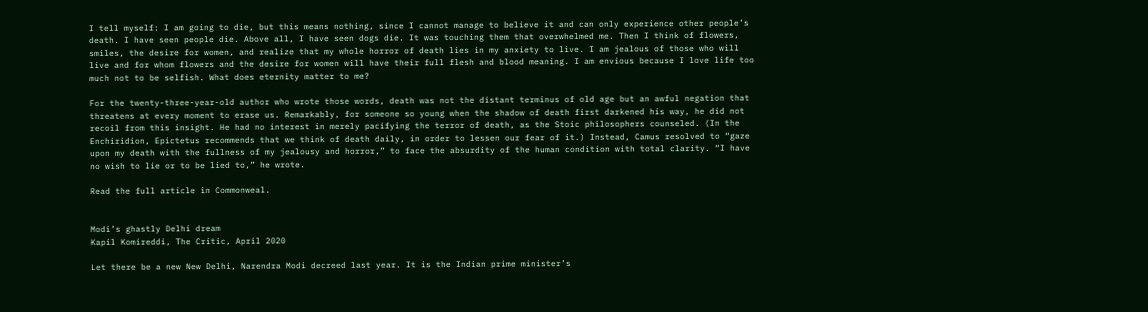I tell myself: I am going to die, but this means nothing, since I cannot manage to believe it and can only experience other people’s death. I have seen people die. Above all, I have seen dogs die. It was touching them that overwhelmed me. Then I think of flowers, smiles, the desire for women, and realize that my whole horror of death lies in my anxiety to live. I am jealous of those who will live and for whom flowers and the desire for women will have their full flesh and blood meaning. I am envious because I love life too much not to be selfish. What does eternity matter to me?

For the twenty-three-year-old author who wrote those words, death was not the distant terminus of old age but an awful negation that threatens at every moment to erase us. Remarkably, for someone so young when the shadow of death first darkened his way, he did not recoil from this insight. He had no interest in merely pacifying the terror of death, as the Stoic philosophers counseled. (In the Enchiridion, Epictetus recommends that we think of death daily, in order to lessen our fear of it.) Instead, Camus resolved to “gaze upon my death with the fullness of my jealousy and horror,” to face the absurdity of the human condition with total clarity. “I have no wish to lie or to be lied to,” he wrote.

Read the full article in Commonweal.


Modi’s ghastly Delhi dream
Kapil Komireddi, The Critic, April 2020

Let there be a new New Delhi, Narendra Modi decreed last year. It is the Indian prime minister’s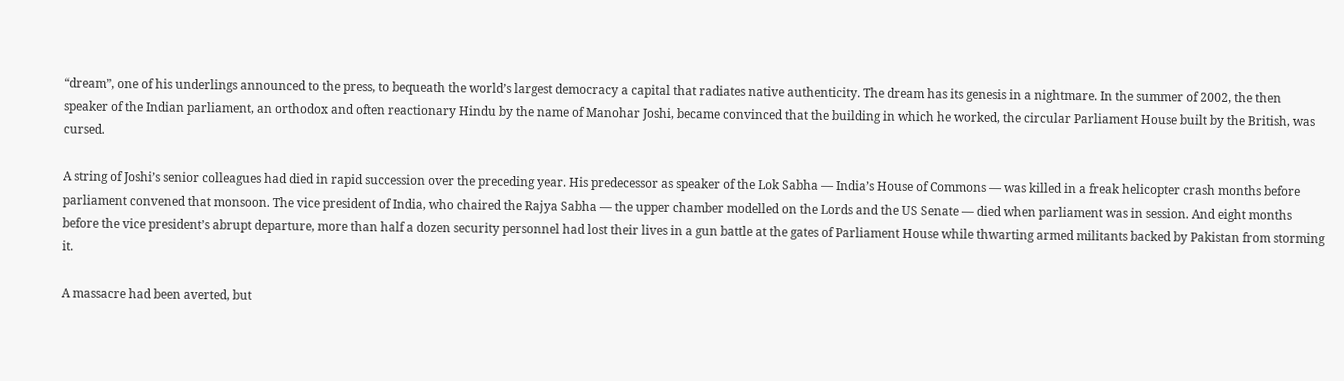“dream”, one of his underlings announced to the press, to bequeath the world’s largest democracy a capital that radiates native authenticity. The dream has its genesis in a nightmare. In the summer of 2002, the then speaker of the Indian parliament, an orthodox and often reactionary Hindu by the name of Manohar Joshi, became convinced that the building in which he worked, the circular Parliament House built by the British, was cursed.

A string of Joshi’s senior colleagues had died in rapid succession over the preceding year. His predecessor as speaker of the Lok Sabha — India’s House of Commons — was killed in a freak helicopter crash months before parliament convened that monsoon. The vice president of India, who chaired the Rajya Sabha — the upper chamber modelled on the Lords and the US Senate — died when parliament was in session. And eight months before the vice president’s abrupt departure, more than half a dozen security personnel had lost their lives in a gun battle at the gates of Parliament House while thwarting armed militants backed by Pakistan from storming it.

A massacre had been averted, but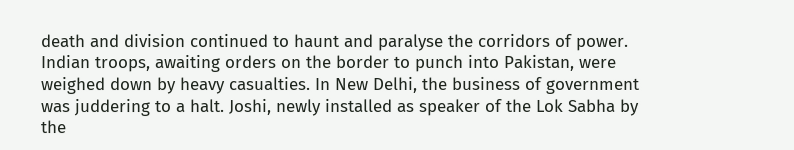death and division continued to haunt and paralyse the corridors of power. Indian troops, awaiting orders on the border to punch into Pakistan, were weighed down by heavy casualties. In New Delhi, the business of government was juddering to a halt. Joshi, newly installed as speaker of the Lok Sabha by the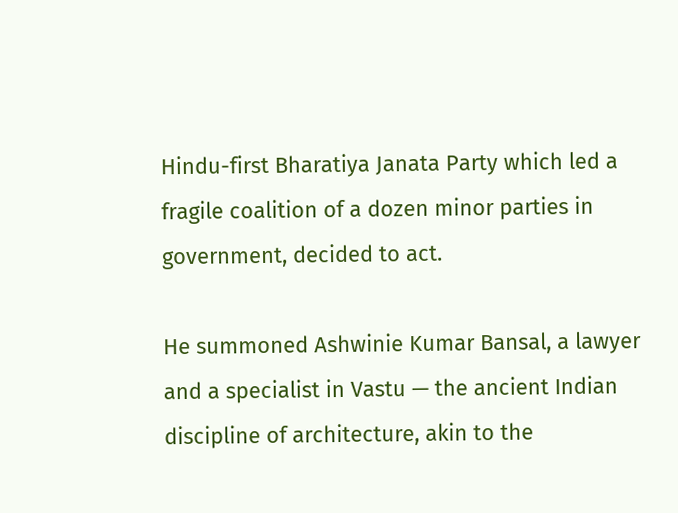Hindu-first Bharatiya Janata Party which led a fragile coalition of a dozen minor parties in government, decided to act.

He summoned Ashwinie Kumar Bansal, a lawyer and a specialist in Vastu — the ancient Indian discipline of architecture, akin to the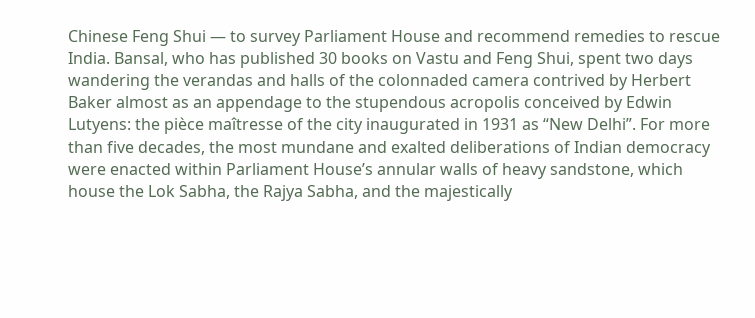Chinese Feng Shui — to survey Parliament House and recommend remedies to rescue India. Bansal, who has published 30 books on Vastu and Feng Shui, spent two days wandering the verandas and halls of the colonnaded camera contrived by Herbert Baker almost as an appendage to the stupendous acropolis conceived by Edwin Lutyens: the pièce maîtresse of the city inaugurated in 1931 as “New Delhi”. For more than five decades, the most mundane and exalted deliberations of Indian democracy were enacted within Parliament House’s annular walls of heavy sandstone, which house the Lok Sabha, the Rajya Sabha, and the majestically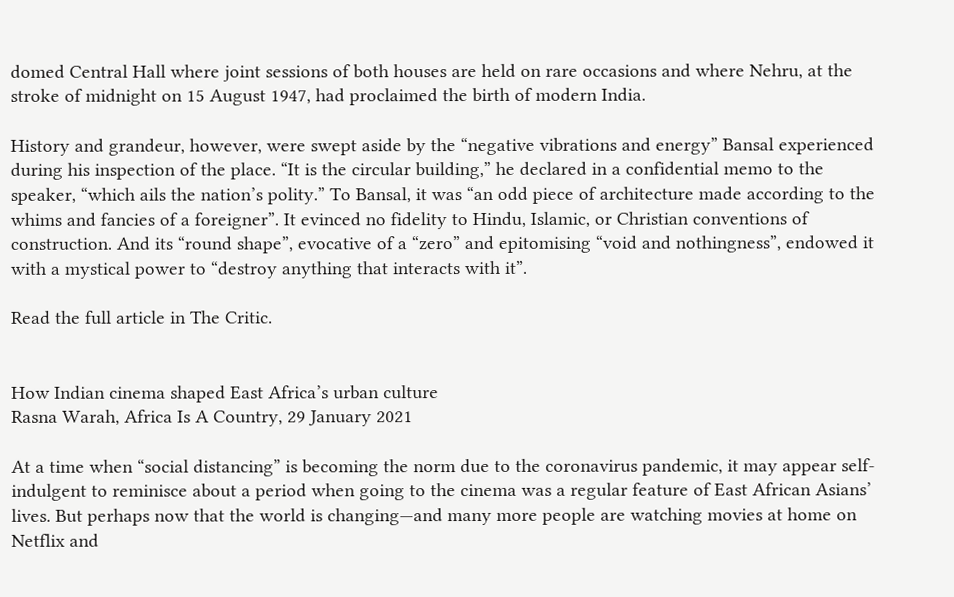domed Central Hall where joint sessions of both houses are held on rare occasions and where Nehru, at the stroke of midnight on 15 August 1947, had proclaimed the birth of modern India.

History and grandeur, however, were swept aside by the “negative vibrations and energy” Bansal experienced during his inspection of the place. “It is the circular building,” he declared in a confidential memo to the speaker, “which ails the nation’s polity.” To Bansal, it was “an odd piece of architecture made according to the whims and fancies of a foreigner”. It evinced no fidelity to Hindu, Islamic, or Christian conventions of construction. And its “round shape”, evocative of a “zero” and epitomising “void and nothingness”, endowed it with a mystical power to “destroy anything that interacts with it”.

Read the full article in The Critic.


How Indian cinema shaped East Africa’s urban culture
Rasna Warah, Africa Is A Country, 29 January 2021

At a time when “social distancing” is becoming the norm due to the coronavirus pandemic, it may appear self-indulgent to reminisce about a period when going to the cinema was a regular feature of East African Asians’ lives. But perhaps now that the world is changing—and many more people are watching movies at home on Netflix and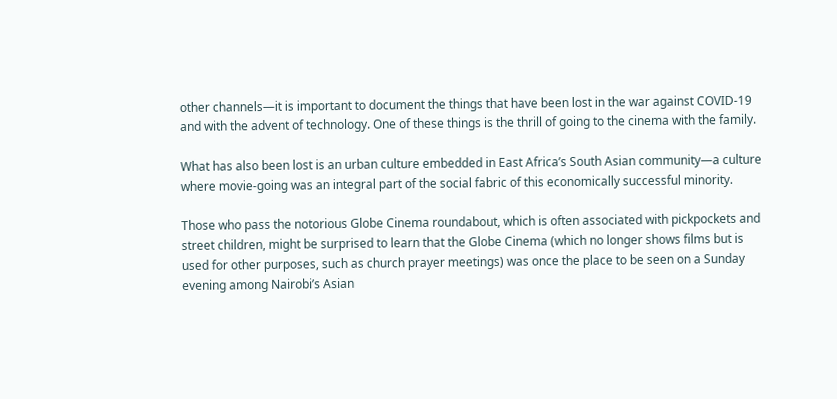other channels—it is important to document the things that have been lost in the war against COVID-19 and with the advent of technology. One of these things is the thrill of going to the cinema with the family.

What has also been lost is an urban culture embedded in East Africa’s South Asian community—a culture where movie-going was an integral part of the social fabric of this economically successful minority.

Those who pass the notorious Globe Cinema roundabout, which is often associated with pickpockets and street children, might be surprised to learn that the Globe Cinema (which no longer shows films but is used for other purposes, such as church prayer meetings) was once the place to be seen on a Sunday evening among Nairobi’s Asian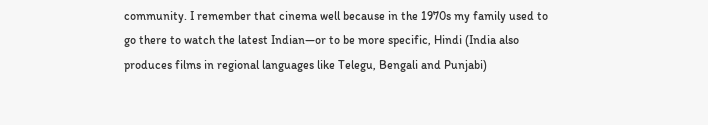community. I remember that cinema well because in the 1970s my family used to go there to watch the latest Indian—or to be more specific, Hindi (India also produces films in regional languages like Telegu, Bengali and Punjabi)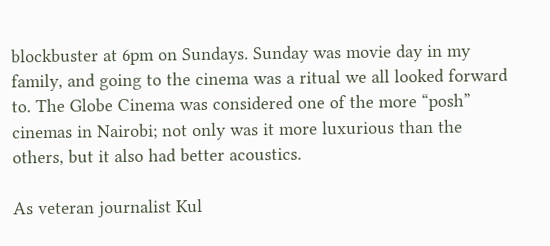blockbuster at 6pm on Sundays. Sunday was movie day in my family, and going to the cinema was a ritual we all looked forward to. The Globe Cinema was considered one of the more “posh” cinemas in Nairobi; not only was it more luxurious than the others, but it also had better acoustics.

As veteran journalist Kul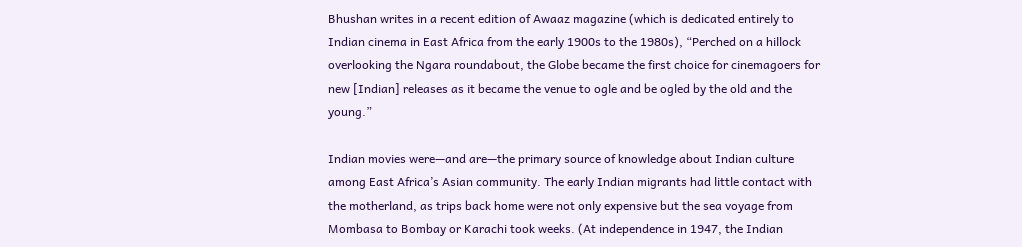Bhushan writes in a recent edition of Awaaz magazine (which is dedicated entirely to Indian cinema in East Africa from the early 1900s to the 1980s), “Perched on a hillock overlooking the Ngara roundabout, the Globe became the first choice for cinemagoers for new [Indian] releases as it became the venue to ogle and be ogled by the old and the young.”

Indian movies were—and are—the primary source of knowledge about Indian culture among East Africa’s Asian community. The early Indian migrants had little contact with the motherland, as trips back home were not only expensive but the sea voyage from Mombasa to Bombay or Karachi took weeks. (At independence in 1947, the Indian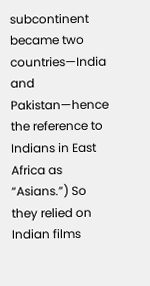subcontinent became two countries—India and Pakistan—hence the reference to Indians in East Africa as “Asians.”) So they relied on Indian films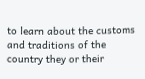to learn about the customs and traditions of the country they or their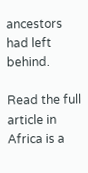ancestors had left behind.

Read the full article in Africa is a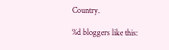Country.

%d bloggers like this: